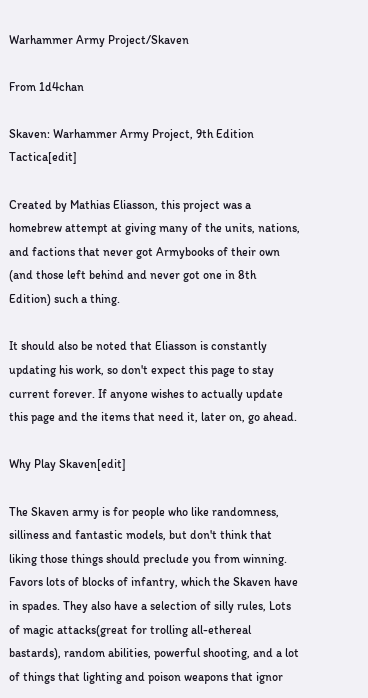Warhammer Army Project/Skaven

From 1d4chan

Skaven: Warhammer Army Project, 9th Edition Tactica[edit]

Created by Mathias Eliasson, this project was a homebrew attempt at giving many of the units, nations, and factions that never got Armybooks of their own (and those left behind and never got one in 8th Edition) such a thing.

It should also be noted that Eliasson is constantly updating his work, so don't expect this page to stay current forever. If anyone wishes to actually update this page and the items that need it, later on, go ahead.

Why Play Skaven[edit]

The Skaven army is for people who like randomness, silliness and fantastic models, but don't think that liking those things should preclude you from winning. Favors lots of blocks of infantry, which the Skaven have in spades. They also have a selection of silly rules, Lots of magic attacks(great for trolling all-ethereal bastards), random abilities, powerful shooting, and a lot of things that lighting and poison weapons that ignor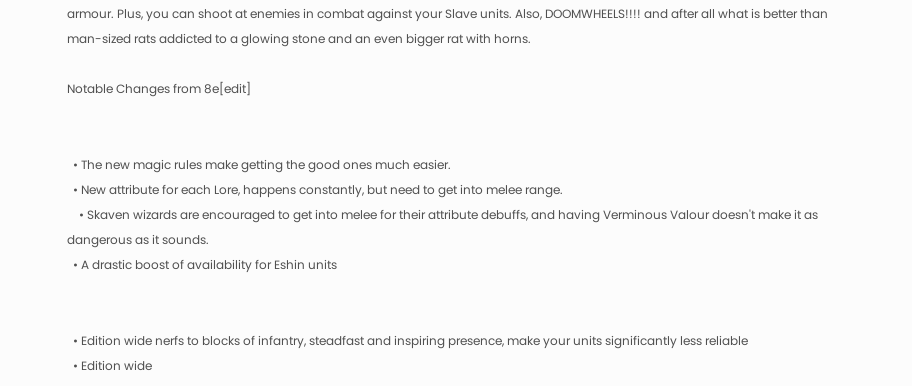armour. Plus, you can shoot at enemies in combat against your Slave units. Also, DOOMWHEELS!!!! and after all what is better than man-sized rats addicted to a glowing stone and an even bigger rat with horns.

Notable Changes from 8e[edit]


  • The new magic rules make getting the good ones much easier.
  • New attribute for each Lore, happens constantly, but need to get into melee range.
    • Skaven wizards are encouraged to get into melee for their attribute debuffs, and having Verminous Valour doesn't make it as dangerous as it sounds.
  • A drastic boost of availability for Eshin units


  • Edition wide nerfs to blocks of infantry, steadfast and inspiring presence, make your units significantly less reliable
  • Edition wide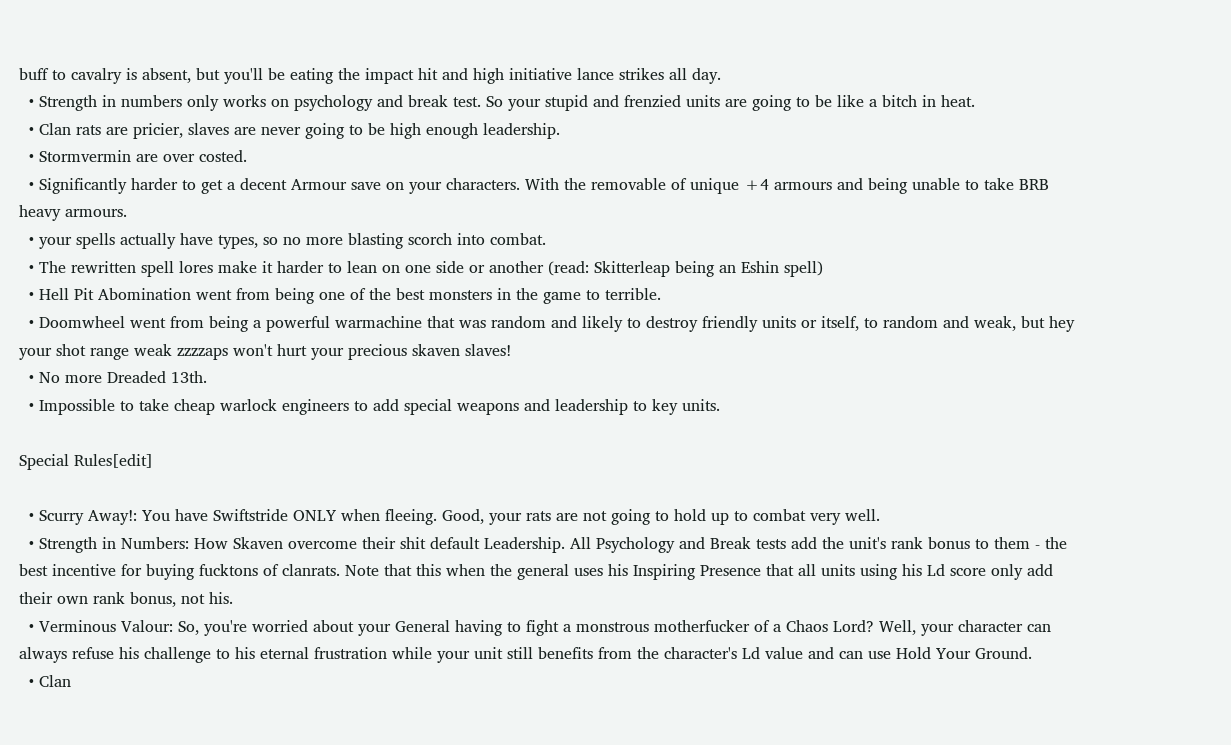buff to cavalry is absent, but you'll be eating the impact hit and high initiative lance strikes all day.
  • Strength in numbers only works on psychology and break test. So your stupid and frenzied units are going to be like a bitch in heat.
  • Clan rats are pricier, slaves are never going to be high enough leadership.
  • Stormvermin are over costed.
  • Significantly harder to get a decent Armour save on your characters. With the removable of unique +4 armours and being unable to take BRB heavy armours.
  • your spells actually have types, so no more blasting scorch into combat.
  • The rewritten spell lores make it harder to lean on one side or another (read: Skitterleap being an Eshin spell)
  • Hell Pit Abomination went from being one of the best monsters in the game to terrible.
  • Doomwheel went from being a powerful warmachine that was random and likely to destroy friendly units or itself, to random and weak, but hey your shot range weak zzzzaps won't hurt your precious skaven slaves!
  • No more Dreaded 13th.
  • Impossible to take cheap warlock engineers to add special weapons and leadership to key units.

Special Rules[edit]

  • Scurry Away!: You have Swiftstride ONLY when fleeing. Good, your rats are not going to hold up to combat very well.
  • Strength in Numbers: How Skaven overcome their shit default Leadership. All Psychology and Break tests add the unit's rank bonus to them - the best incentive for buying fucktons of clanrats. Note that this when the general uses his Inspiring Presence that all units using his Ld score only add their own rank bonus, not his.
  • Verminous Valour: So, you're worried about your General having to fight a monstrous motherfucker of a Chaos Lord? Well, your character can always refuse his challenge to his eternal frustration while your unit still benefits from the character's Ld value and can use Hold Your Ground.
  • Clan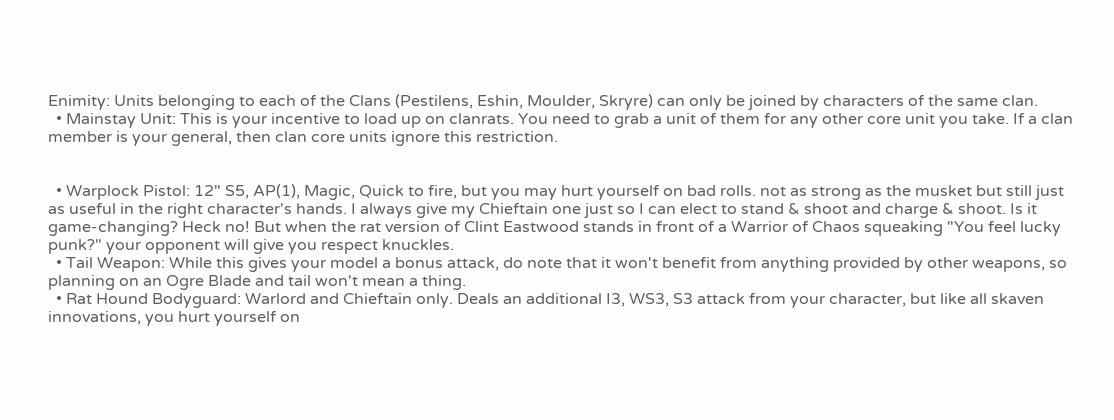Enimity: Units belonging to each of the Clans (Pestilens, Eshin, Moulder, Skryre) can only be joined by characters of the same clan.
  • Mainstay Unit: This is your incentive to load up on clanrats. You need to grab a unit of them for any other core unit you take. If a clan member is your general, then clan core units ignore this restriction.


  • Warplock Pistol: 12" S5, AP(1), Magic, Quick to fire, but you may hurt yourself on bad rolls. not as strong as the musket but still just as useful in the right character's hands. I always give my Chieftain one just so I can elect to stand & shoot and charge & shoot. Is it game-changing? Heck no! But when the rat version of Clint Eastwood stands in front of a Warrior of Chaos squeaking "You feel lucky punk?" your opponent will give you respect knuckles.
  • Tail Weapon: While this gives your model a bonus attack, do note that it won't benefit from anything provided by other weapons, so planning on an Ogre Blade and tail won't mean a thing.
  • Rat Hound Bodyguard: Warlord and Chieftain only. Deals an additional I3, WS3, S3 attack from your character, but like all skaven innovations, you hurt yourself on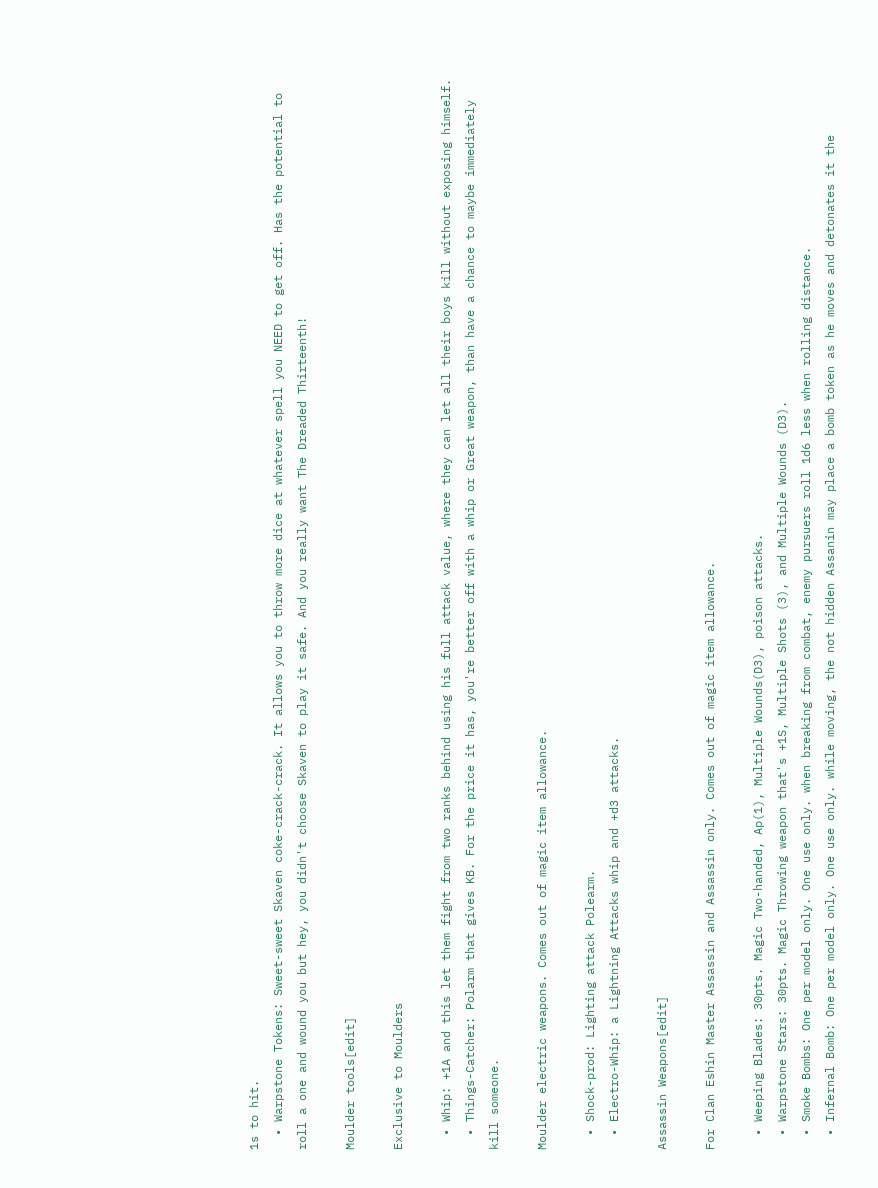1s to hit.
  • Warpstone Tokens: Sweet-sweet Skaven coke-crack-crack. It allows you to throw more dice at whatever spell you NEED to get off. Has the potential to roll a one and wound you but hey, you didn't choose Skaven to play it safe. And you really want The Dreaded Thirteenth!

Moulder tools[edit]

Exclusive to Moulders

  • Whip: +1A and this let them fight from two ranks behind using his full attack value, where they can let all their boys kill without exposing himself.
  • Things-Catcher: Polarm that gives KB. For the price it has, you're better off with a whip or Great weapon, than have a chance to maybe immediately kill someone.

Moulder electric weapons. Comes out of magic item allowance.

  • Shock-prod: Lighting attack Polearm.
  • Electro-Whip: a Lightning Attacks whip and +d3 attacks.

Assassin Weapons[edit]

For Clan Eshin Master Assassin and Assassin only. Comes out of magic item allowance.

  • Weeping Blades: 30pts. Magic Two-handed, Ap(1), Multiple Wounds(D3), poison attacks.
  • Warpstone Stars: 30pts. Magic Throwing weapon that's +1S, Multiple Shots (3), and Multiple Wounds (D3).
  • Smoke Bombs: One per model only. One use only. when breaking from combat, enemy pursuers roll 1d6 less when rolling distance.
  • Infernal Bomb: One per model only. One use only. while moving, the not hidden Assanin may place a bomb token as he moves and detonates it the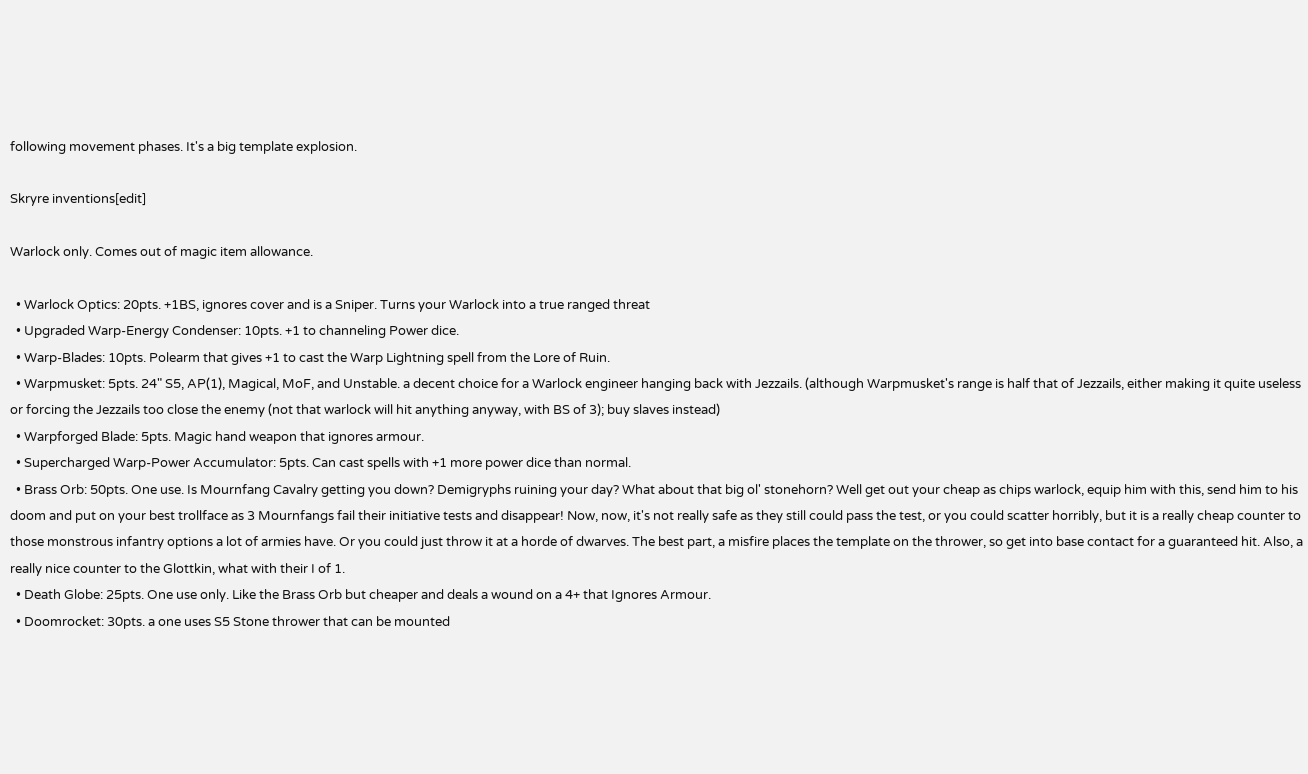following movement phases. It's a big template explosion.

Skryre inventions[edit]

Warlock only. Comes out of magic item allowance.

  • Warlock Optics: 20pts. +1BS, ignores cover and is a Sniper. Turns your Warlock into a true ranged threat
  • Upgraded Warp-Energy Condenser: 10pts. +1 to channeling Power dice.
  • Warp-Blades: 10pts. Polearm that gives +1 to cast the Warp Lightning spell from the Lore of Ruin.
  • Warpmusket: 5pts. 24" S5, AP(1), Magical, MoF, and Unstable. a decent choice for a Warlock engineer hanging back with Jezzails. (although Warpmusket's range is half that of Jezzails, either making it quite useless or forcing the Jezzails too close the enemy (not that warlock will hit anything anyway, with BS of 3); buy slaves instead)
  • Warpforged Blade: 5pts. Magic hand weapon that ignores armour.
  • Supercharged Warp-Power Accumulator: 5pts. Can cast spells with +1 more power dice than normal.
  • Brass Orb: 50pts. One use. Is Mournfang Cavalry getting you down? Demigryphs ruining your day? What about that big ol' stonehorn? Well get out your cheap as chips warlock, equip him with this, send him to his doom and put on your best trollface as 3 Mournfangs fail their initiative tests and disappear! Now, now, it's not really safe as they still could pass the test, or you could scatter horribly, but it is a really cheap counter to those monstrous infantry options a lot of armies have. Or you could just throw it at a horde of dwarves. The best part, a misfire places the template on the thrower, so get into base contact for a guaranteed hit. Also, a really nice counter to the Glottkin, what with their I of 1.
  • Death Globe: 25pts. One use only. Like the Brass Orb but cheaper and deals a wound on a 4+ that Ignores Armour.
  • Doomrocket: 30pts. a one uses S5 Stone thrower that can be mounted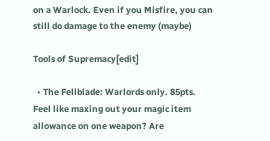on a Warlock. Even if you Misfire, you can still do damage to the enemy (maybe)

Tools of Supremacy[edit]

  • The Fellblade: Warlords only. 85pts. Feel like maxing out your magic item allowance on one weapon? Are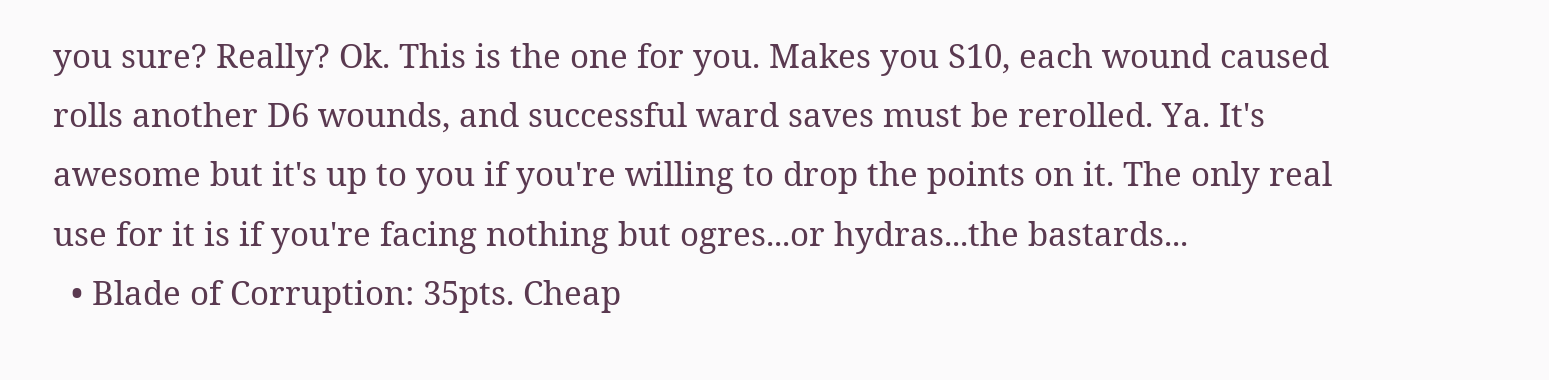you sure? Really? Ok. This is the one for you. Makes you S10, each wound caused rolls another D6 wounds, and successful ward saves must be rerolled. Ya. It's awesome but it's up to you if you're willing to drop the points on it. The only real use for it is if you're facing nothing but ogres...or hydras...the bastards...
  • Blade of Corruption: 35pts. Cheap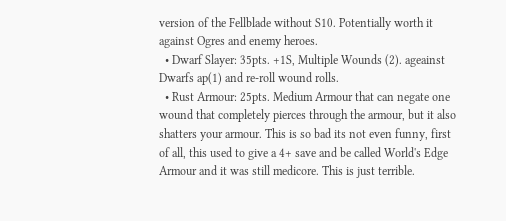version of the Fellblade without S10. Potentially worth it against Ogres and enemy heroes.
  • Dwarf Slayer: 35pts. +1S, Multiple Wounds (2). ageainst Dwarfs ap(1) and re-roll wound rolls.
  • Rust Armour: 25pts. Medium Armour that can negate one wound that completely pierces through the armour, but it also shatters your armour. This is so bad its not even funny, first of all, this used to give a 4+ save and be called World's Edge Armour and it was still medicore. This is just terrible.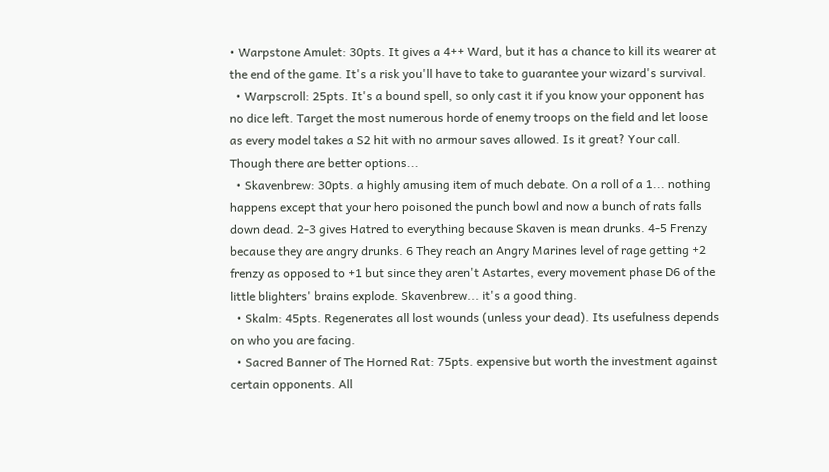• Warpstone Amulet: 30pts. It gives a 4++ Ward, but it has a chance to kill its wearer at the end of the game. It's a risk you'll have to take to guarantee your wizard's survival.
  • Warpscroll: 25pts. It's a bound spell, so only cast it if you know your opponent has no dice left. Target the most numerous horde of enemy troops on the field and let loose as every model takes a S2 hit with no armour saves allowed. Is it great? Your call. Though there are better options...
  • Skavenbrew: 30pts. a highly amusing item of much debate. On a roll of a 1... nothing happens except that your hero poisoned the punch bowl and now a bunch of rats falls down dead. 2-3 gives Hatred to everything because Skaven is mean drunks. 4-5 Frenzy because they are angry drunks. 6 They reach an Angry Marines level of rage getting +2 frenzy as opposed to +1 but since they aren't Astartes, every movement phase D6 of the little blighters' brains explode. Skavenbrew... it's a good thing.
  • Skalm: 45pts. Regenerates all lost wounds (unless your dead). Its usefulness depends on who you are facing.
  • Sacred Banner of The Horned Rat: 75pts. expensive but worth the investment against certain opponents. All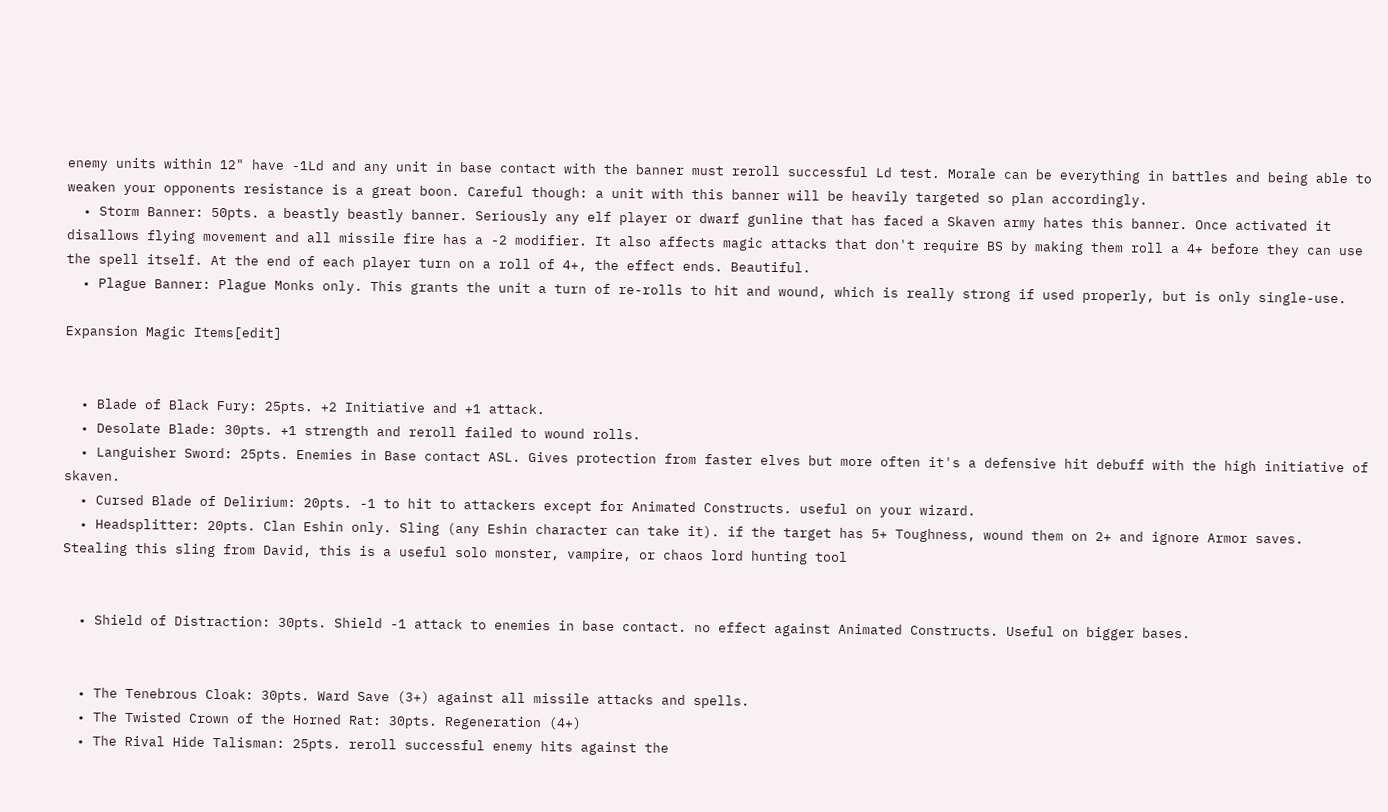enemy units within 12" have -1Ld and any unit in base contact with the banner must reroll successful Ld test. Morale can be everything in battles and being able to weaken your opponents resistance is a great boon. Careful though: a unit with this banner will be heavily targeted so plan accordingly.
  • Storm Banner: 50pts. a beastly beastly banner. Seriously any elf player or dwarf gunline that has faced a Skaven army hates this banner. Once activated it disallows flying movement and all missile fire has a -2 modifier. It also affects magic attacks that don't require BS by making them roll a 4+ before they can use the spell itself. At the end of each player turn on a roll of 4+, the effect ends. Beautiful.
  • Plague Banner: Plague Monks only. This grants the unit a turn of re-rolls to hit and wound, which is really strong if used properly, but is only single-use.

Expansion Magic Items[edit]


  • Blade of Black Fury: 25pts. +2 Initiative and +1 attack.
  • Desolate Blade: 30pts. +1 strength and reroll failed to wound rolls.
  • Languisher Sword: 25pts. Enemies in Base contact ASL. Gives protection from faster elves but more often it's a defensive hit debuff with the high initiative of skaven.
  • Cursed Blade of Delirium: 20pts. -1 to hit to attackers except for Animated Constructs. useful on your wizard.
  • Headsplitter: 20pts. Clan Eshin only. Sling (any Eshin character can take it). if the target has 5+ Toughness, wound them on 2+ and ignore Armor saves. Stealing this sling from David, this is a useful solo monster, vampire, or chaos lord hunting tool


  • Shield of Distraction: 30pts. Shield -1 attack to enemies in base contact. no effect against Animated Constructs. Useful on bigger bases.


  • The Tenebrous Cloak: 30pts. Ward Save (3+) against all missile attacks and spells.
  • The Twisted Crown of the Horned Rat: 30pts. Regeneration (4+)
  • The Rival Hide Talisman: 25pts. reroll successful enemy hits against the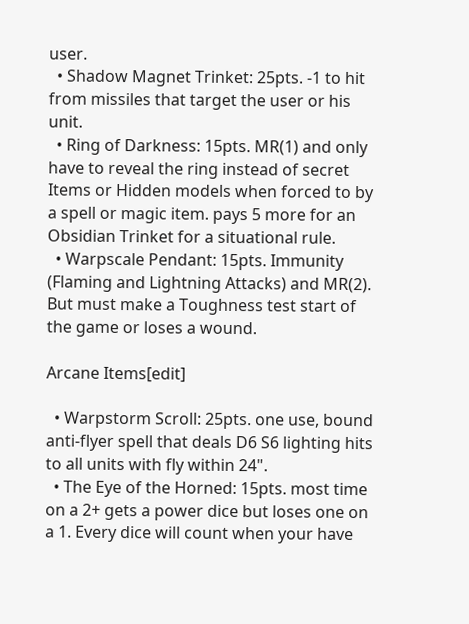user.
  • Shadow Magnet Trinket: 25pts. -1 to hit from missiles that target the user or his unit.
  • Ring of Darkness: 15pts. MR(1) and only have to reveal the ring instead of secret Items or Hidden models when forced to by a spell or magic item. pays 5 more for an Obsidian Trinket for a situational rule.
  • Warpscale Pendant: 15pts. Immunity (Flaming and Lightning Attacks) and MR(2). But must make a Toughness test start of the game or loses a wound.

Arcane Items[edit]

  • Warpstorm Scroll: 25pts. one use, bound anti-flyer spell that deals D6 S6 lighting hits to all units with fly within 24".
  • The Eye of the Horned: 15pts. most time on a 2+ gets a power dice but loses one on a 1. Every dice will count when your have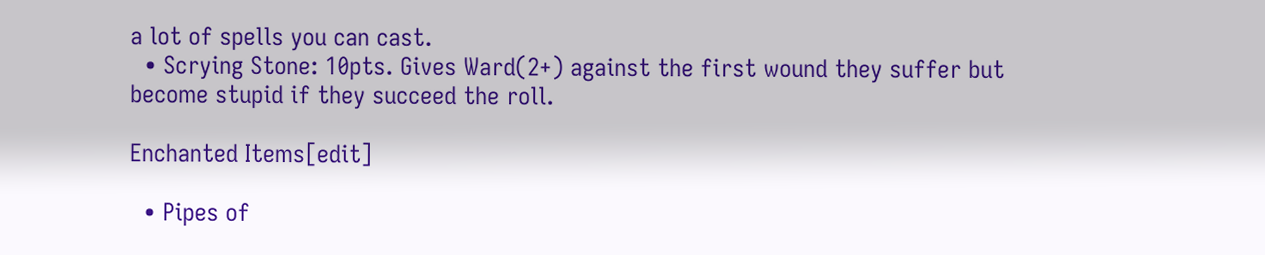a lot of spells you can cast.
  • Scrying Stone: 10pts. Gives Ward(2+) against the first wound they suffer but become stupid if they succeed the roll.

Enchanted Items[edit]

  • Pipes of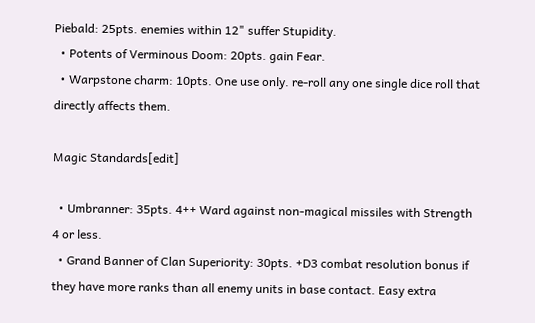Piebald: 25pts. enemies within 12" suffer Stupidity.
  • Potents of Verminous Doom: 20pts. gain Fear.
  • Warpstone charm: 10pts. One use only. re-roll any one single dice roll that directly affects them.

Magic Standards[edit]

  • Umbranner: 35pts. 4++ Ward against non-magical missiles with Strength 4 or less.
  • Grand Banner of Clan Superiority: 30pts. +D3 combat resolution bonus if they have more ranks than all enemy units in base contact. Easy extra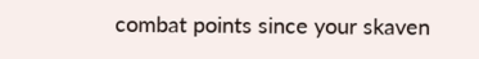combat points since your skaven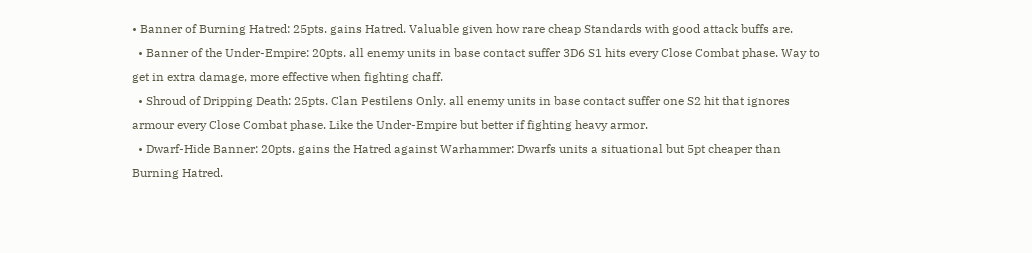• Banner of Burning Hatred: 25pts. gains Hatred. Valuable given how rare cheap Standards with good attack buffs are.
  • Banner of the Under-Empire: 20pts. all enemy units in base contact suffer 3D6 S1 hits every Close Combat phase. Way to get in extra damage, more effective when fighting chaff.
  • Shroud of Dripping Death: 25pts. Clan Pestilens Only. all enemy units in base contact suffer one S2 hit that ignores armour every Close Combat phase. Like the Under-Empire but better if fighting heavy armor.
  • Dwarf-Hide Banner: 20pts. gains the Hatred against Warhammer: Dwarfs units a situational but 5pt cheaper than Burning Hatred.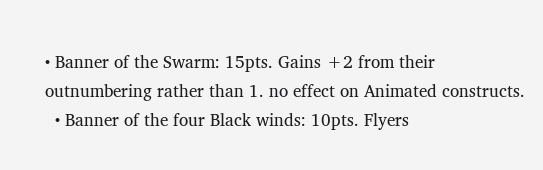• Banner of the Swarm: 15pts. Gains +2 from their outnumbering rather than 1. no effect on Animated constructs.
  • Banner of the four Black winds: 10pts. Flyers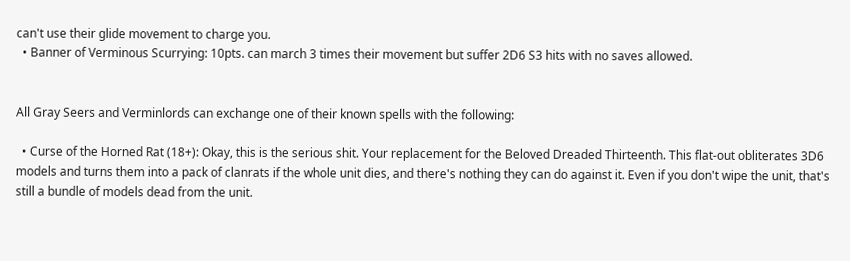can't use their glide movement to charge you.
  • Banner of Verminous Scurrying: 10pts. can march 3 times their movement but suffer 2D6 S3 hits with no saves allowed.


All Gray Seers and Verminlords can exchange one of their known spells with the following:

  • Curse of the Horned Rat (18+): Okay, this is the serious shit. Your replacement for the Beloved Dreaded Thirteenth. This flat-out obliterates 3D6 models and turns them into a pack of clanrats if the whole unit dies, and there's nothing they can do against it. Even if you don't wipe the unit, that's still a bundle of models dead from the unit.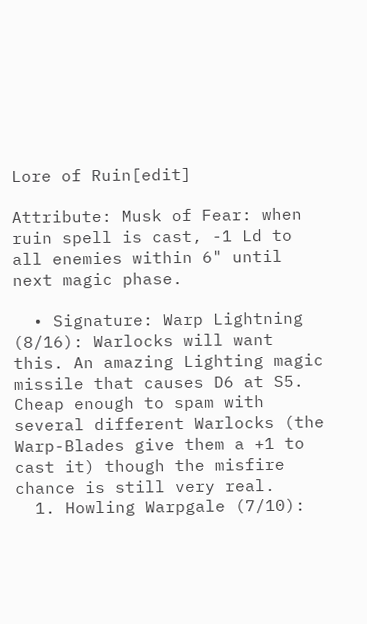Lore of Ruin[edit]

Attribute: Musk of Fear: when ruin spell is cast, -1 Ld to all enemies within 6" until next magic phase.

  • Signature: Warp Lightning (8/16): Warlocks will want this. An amazing Lighting magic missile that causes D6 at S5. Cheap enough to spam with several different Warlocks (the Warp-Blades give them a +1 to cast it) though the misfire chance is still very real.
  1. Howling Warpgale (7/10):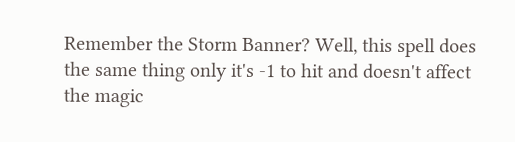Remember the Storm Banner? Well, this spell does the same thing only it's -1 to hit and doesn't affect the magic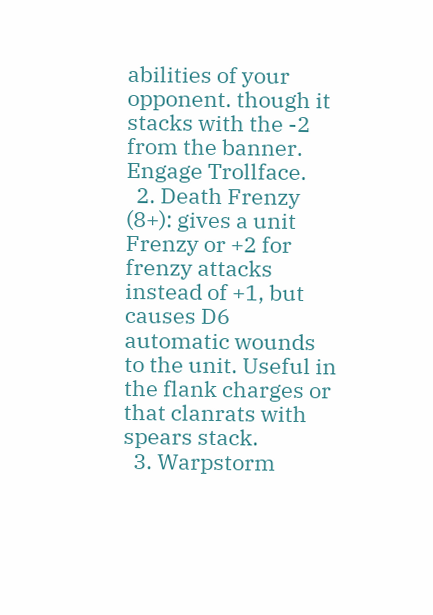abilities of your opponent. though it stacks with the -2 from the banner. Engage Trollface.
  2. Death Frenzy (8+): gives a unit Frenzy or +2 for frenzy attacks instead of +1, but causes D6 automatic wounds to the unit. Useful in the flank charges or that clanrats with spears stack.
  3. Warpstorm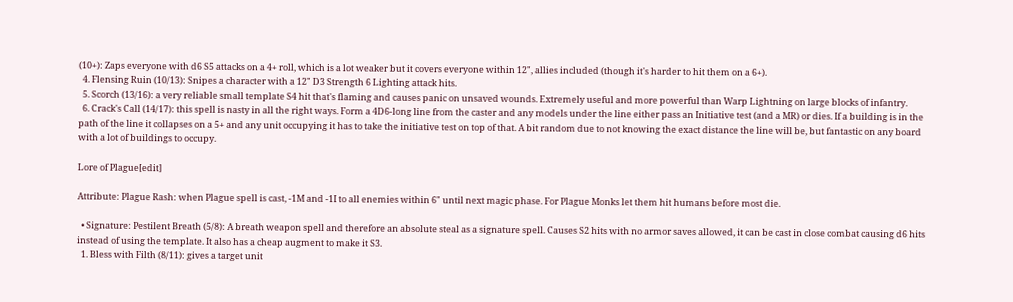(10+): Zaps everyone with d6 S5 attacks on a 4+ roll, which is a lot weaker but it covers everyone within 12", allies included (though it's harder to hit them on a 6+).
  4. Flensing Ruin (10/13): Snipes a character with a 12" D3 Strength 6 Lighting attack hits.
  5. Scorch (13/16): a very reliable small template S4 hit that's flaming and causes panic on unsaved wounds. Extremely useful and more powerful than Warp Lightning on large blocks of infantry.
  6. Crack's Call (14/17): this spell is nasty in all the right ways. Form a 4D6-long line from the caster and any models under the line either pass an Initiative test (and a MR) or dies. If a building is in the path of the line it collapses on a 5+ and any unit occupying it has to take the initiative test on top of that. A bit random due to not knowing the exact distance the line will be, but fantastic on any board with a lot of buildings to occupy.

Lore of Plague[edit]

Attribute: Plague Rash: when Plague spell is cast, -1M and -1I to all enemies within 6" until next magic phase. For Plague Monks let them hit humans before most die.

  • Signature: Pestilent Breath (5/8): A breath weapon spell and therefore an absolute steal as a signature spell. Causes S2 hits with no armor saves allowed, it can be cast in close combat causing d6 hits instead of using the template. It also has a cheap augment to make it S3.
  1. Bless with Filth (8/11): gives a target unit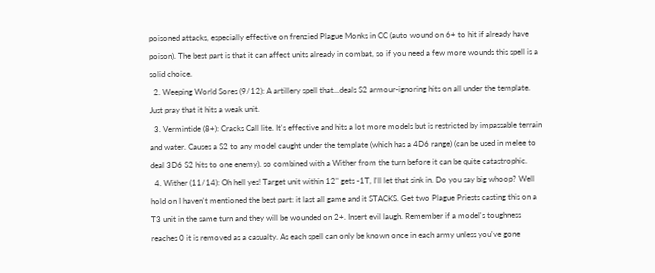poisoned attacks, especially effective on frenzied Plague Monks in CC (auto wound on 6+ to hit if already have poison). The best part is that it can affect units already in combat, so if you need a few more wounds this spell is a solid choice.
  2. Weeping World Sores (9/12): A artillery spell that...deals S2 armour-ignoring hits on all under the template. Just pray that it hits a weak unit.
  3. Vermintide (8+): Cracks Call lite. It's effective and hits a lot more models but is restricted by impassable terrain and water. Causes a S2 to any model caught under the template (which has a 4D6 range) (can be used in melee to deal 3D6 S2 hits to one enemy). so combined with a Wither from the turn before it can be quite catastrophic.
  4. Wither (11/14): Oh hell yes! Target unit within 12" gets -1T, I'll let that sink in. Do you say big whoop? Well hold on I haven't mentioned the best part: it last all game and it STACKS. Get two Plague Priests casting this on a T3 unit in the same turn and they will be wounded on 2+. Insert evil laugh. Remember if a model's toughness reaches 0 it is removed as a casualty. As each spell can only be known once in each army unless you've gone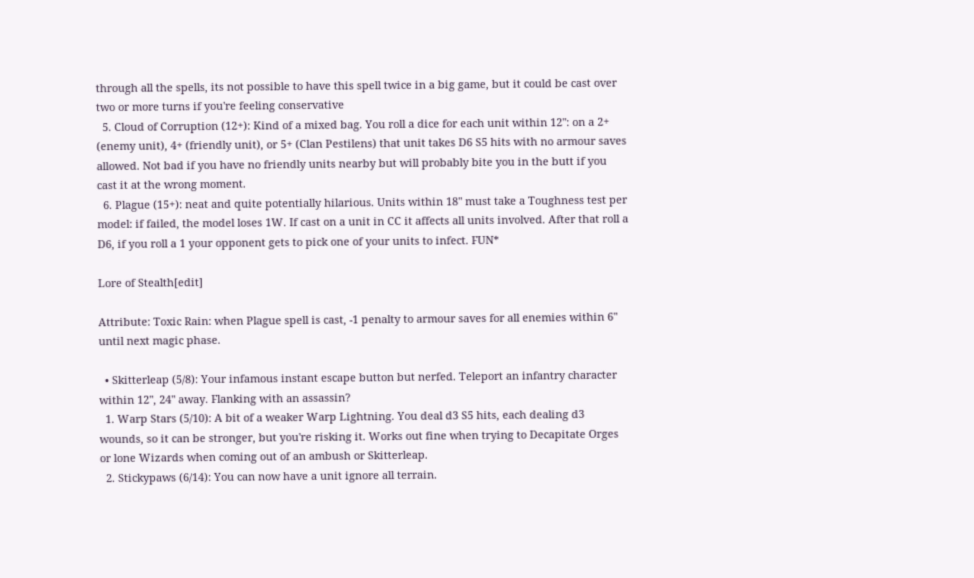through all the spells, its not possible to have this spell twice in a big game, but it could be cast over two or more turns if you're feeling conservative
  5. Cloud of Corruption (12+): Kind of a mixed bag. You roll a dice for each unit within 12": on a 2+ (enemy unit), 4+ (friendly unit), or 5+ (Clan Pestilens) that unit takes D6 S5 hits with no armour saves allowed. Not bad if you have no friendly units nearby but will probably bite you in the butt if you cast it at the wrong moment.
  6. Plague (15+): neat and quite potentially hilarious. Units within 18" must take a Toughness test per model: if failed, the model loses 1W. If cast on a unit in CC it affects all units involved. After that roll a D6, if you roll a 1 your opponent gets to pick one of your units to infect. FUN*

Lore of Stealth[edit]

Attribute: Toxic Rain: when Plague spell is cast, -1 penalty to armour saves for all enemies within 6" until next magic phase.

  • Skitterleap (5/8): Your infamous instant escape button but nerfed. Teleport an infantry character within 12", 24" away. Flanking with an assassin?
  1. Warp Stars (5/10): A bit of a weaker Warp Lightning. You deal d3 S5 hits, each dealing d3 wounds, so it can be stronger, but you're risking it. Works out fine when trying to Decapitate Orges or lone Wizards when coming out of an ambush or Skitterleap.
  2. Stickypaws (6/14): You can now have a unit ignore all terrain.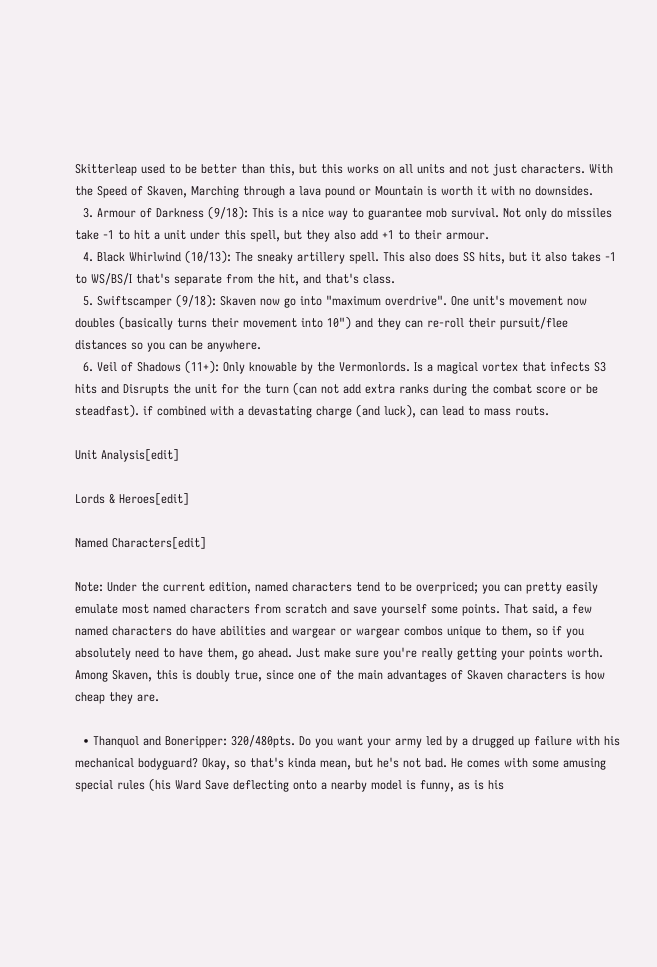Skitterleap used to be better than this, but this works on all units and not just characters. With the Speed of Skaven, Marching through a lava pound or Mountain is worth it with no downsides.
  3. Armour of Darkness (9/18): This is a nice way to guarantee mob survival. Not only do missiles take -1 to hit a unit under this spell, but they also add +1 to their armour.
  4. Black Whirlwind (10/13): The sneaky artillery spell. This also does SS hits, but it also takes -1 to WS/BS/I that's separate from the hit, and that's class.
  5. Swiftscamper (9/18): Skaven now go into "maximum overdrive". One unit's movement now doubles (basically turns their movement into 10") and they can re-roll their pursuit/flee distances so you can be anywhere.
  6. Veil of Shadows (11+): Only knowable by the Vermonlords. Is a magical vortex that infects S3 hits and Disrupts the unit for the turn (can not add extra ranks during the combat score or be steadfast). if combined with a devastating charge (and luck), can lead to mass routs.

Unit Analysis[edit]

Lords & Heroes[edit]

Named Characters[edit]

Note: Under the current edition, named characters tend to be overpriced; you can pretty easily emulate most named characters from scratch and save yourself some points. That said, a few named characters do have abilities and wargear or wargear combos unique to them, so if you absolutely need to have them, go ahead. Just make sure you're really getting your points worth. Among Skaven, this is doubly true, since one of the main advantages of Skaven characters is how cheap they are.

  • Thanquol and Boneripper: 320/480pts. Do you want your army led by a drugged up failure with his mechanical bodyguard? Okay, so that's kinda mean, but he's not bad. He comes with some amusing special rules (his Ward Save deflecting onto a nearby model is funny, as is his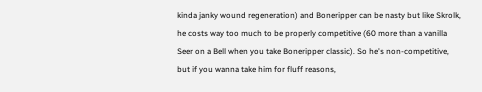kinda janky wound regeneration) and Boneripper can be nasty but like Skrolk, he costs way too much to be properly competitive (60 more than a vanilla Seer on a Bell when you take Boneripper classic). So he's non-competitive, but if you wanna take him for fluff reasons,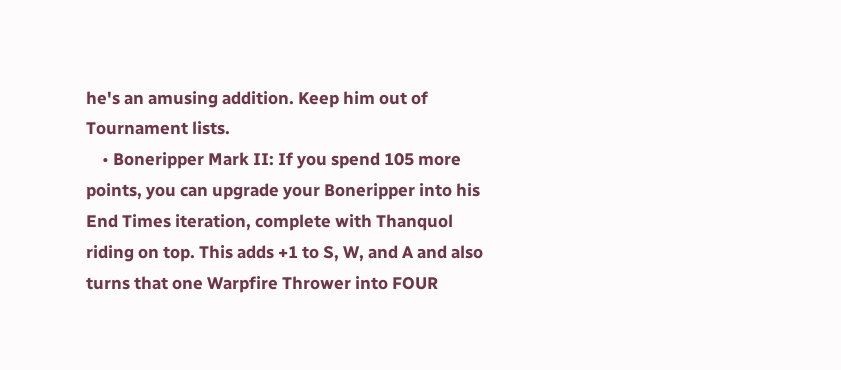he's an amusing addition. Keep him out of Tournament lists.
    • Boneripper Mark II: If you spend 105 more points, you can upgrade your Boneripper into his End Times iteration, complete with Thanquol riding on top. This adds +1 to S, W, and A and also turns that one Warpfire Thrower into FOUR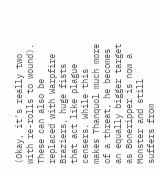(Okay, it's really two with re-rolls to wound). These can also be replaced with Warpfire Braziers, huge fists that act like plague censers. While this makes Thanquol much more of a threat, he becomes an equally bigger target as Boneripper is now a Monster and still suffers from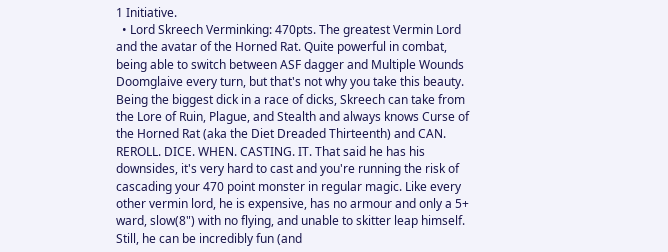1 Initiative.
  • Lord Skreech Verminking: 470pts. The greatest Vermin Lord and the avatar of the Horned Rat. Quite powerful in combat, being able to switch between ASF dagger and Multiple Wounds Doomglaive every turn, but that's not why you take this beauty. Being the biggest dick in a race of dicks, Skreech can take from the Lore of Ruin, Plague, and Stealth and always knows Curse of the Horned Rat (aka the Diet Dreaded Thirteenth) and CAN. REROLL. DICE. WHEN. CASTING. IT. That said he has his downsides, it's very hard to cast and you're running the risk of cascading your 470 point monster in regular magic. Like every other vermin lord, he is expensive, has no armour and only a 5+ ward, slow(8") with no flying, and unable to skitter leap himself. Still, he can be incredibly fun (and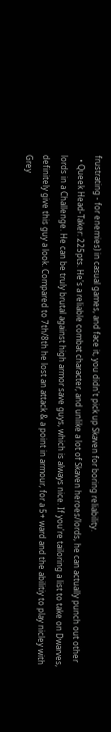frustrating - for enemies) in casual games, and face it, you didn't pick up Skaven for boring reliability.
  • Queek Head-Taker: 225pts. He's a reliable combat character, and unlike a lot of Skaven heroes/lords, he can actually punch out other lords in a Challenge. He can be truly brutal against high armor save guys, which is always nice. If you're tailoring a list to take on Dwarves, definitely give this guy a look. Compared to 7th/8th he lost an attack & a point in armour, for a 5+ ward and the abilitiy to play nicley with Grey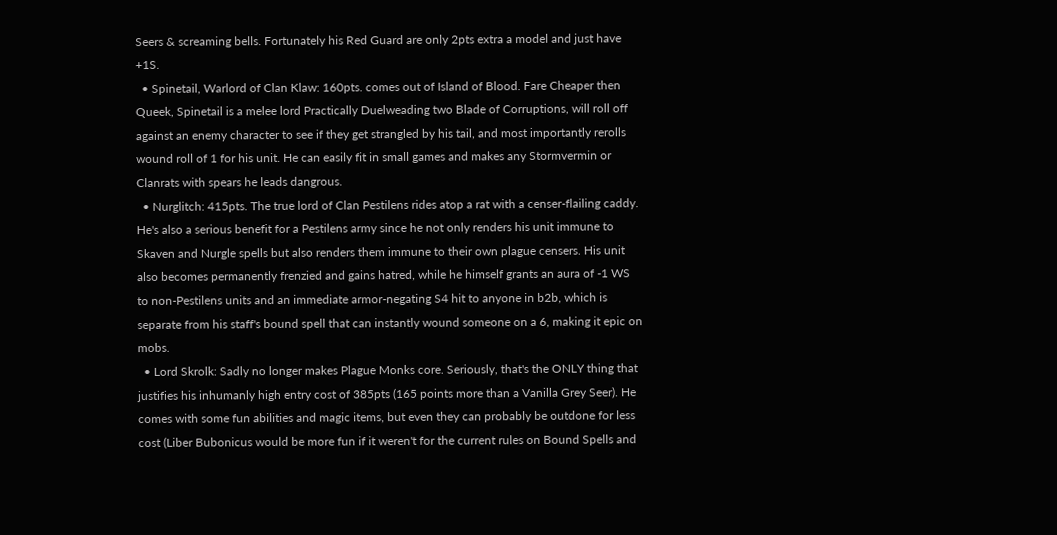Seers & screaming bells. Fortunately his Red Guard are only 2pts extra a model and just have +1S.
  • Spinetail, Warlord of Clan Klaw: 160pts. comes out of Island of Blood. Fare Cheaper then Queek, Spinetail is a melee lord Practically Duelweading two Blade of Corruptions, will roll off against an enemy character to see if they get strangled by his tail, and most importantly rerolls wound roll of 1 for his unit. He can easily fit in small games and makes any Stormvermin or Clanrats with spears he leads dangrous.
  • Nurglitch: 415pts. The true lord of Clan Pestilens rides atop a rat with a censer-flailing caddy. He's also a serious benefit for a Pestilens army since he not only renders his unit immune to Skaven and Nurgle spells but also renders them immune to their own plague censers. His unit also becomes permanently frenzied and gains hatred, while he himself grants an aura of -1 WS to non-Pestilens units and an immediate armor-negating S4 hit to anyone in b2b, which is separate from his staff's bound spell that can instantly wound someone on a 6, making it epic on mobs.
  • Lord Skrolk: Sadly no longer makes Plague Monks core. Seriously, that's the ONLY thing that justifies his inhumanly high entry cost of 385pts (165 points more than a Vanilla Grey Seer). He comes with some fun abilities and magic items, but even they can probably be outdone for less cost (Liber Bubonicus would be more fun if it weren't for the current rules on Bound Spells and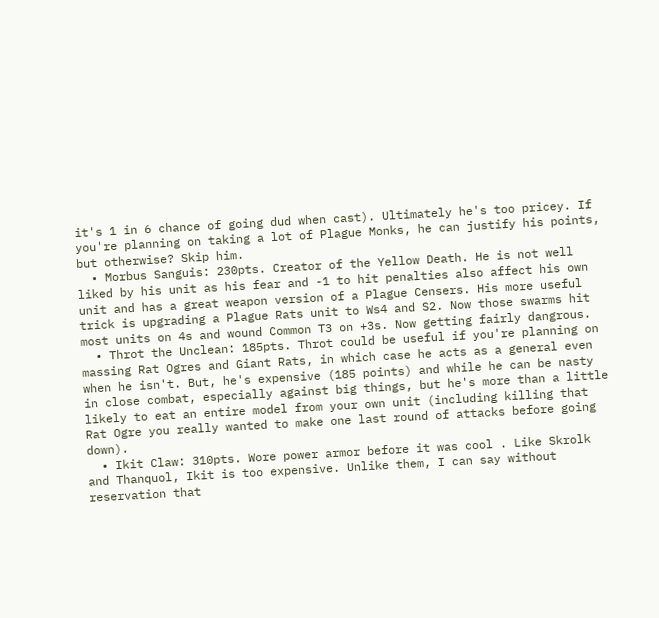it's 1 in 6 chance of going dud when cast). Ultimately he's too pricey. If you're planning on taking a lot of Plague Monks, he can justify his points, but otherwise? Skip him.
  • Morbus Sanguis: 230pts. Creator of the Yellow Death. He is not well liked by his unit as his fear and -1 to hit penalties also affect his own unit and has a great weapon version of a Plague Censers. His more useful trick is upgrading a Plague Rats unit to Ws4 and S2. Now those swarms hit most units on 4s and wound Common T3 on +3s. Now getting fairly dangrous.
  • Throt the Unclean: 185pts. Throt could be useful if you're planning on massing Rat Ogres and Giant Rats, in which case he acts as a general even when he isn't. But, he's expensive (185 points) and while he can be nasty in close combat, especially against big things, but he's more than a little likely to eat an entire model from your own unit (including killing that Rat Ogre you really wanted to make one last round of attacks before going down).
  • Ikit Claw: 310pts. Wore power armor before it was cool . Like Skrolk and Thanquol, Ikit is too expensive. Unlike them, I can say without reservation that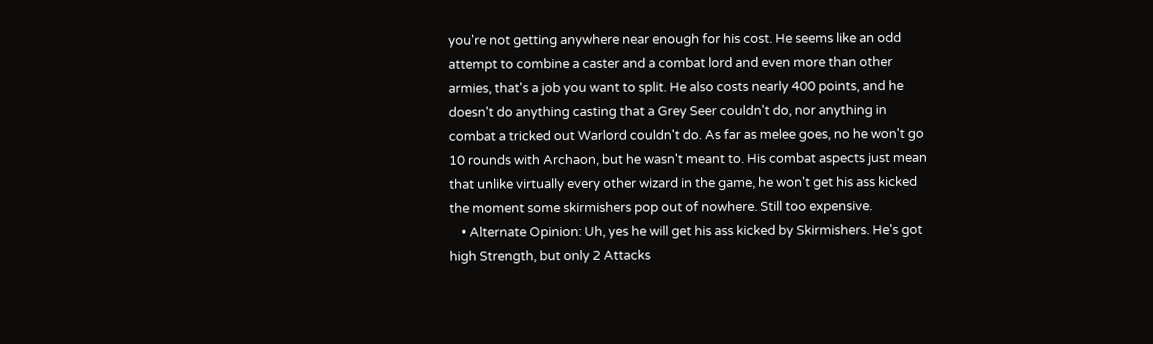you're not getting anywhere near enough for his cost. He seems like an odd attempt to combine a caster and a combat lord and even more than other armies, that's a job you want to split. He also costs nearly 400 points, and he doesn't do anything casting that a Grey Seer couldn't do, nor anything in combat a tricked out Warlord couldn't do. As far as melee goes, no he won't go 10 rounds with Archaon, but he wasn't meant to. His combat aspects just mean that unlike virtually every other wizard in the game, he won't get his ass kicked the moment some skirmishers pop out of nowhere. Still too expensive.
    • Alternate Opinion: Uh, yes he will get his ass kicked by Skirmishers. He's got high Strength, but only 2 Attacks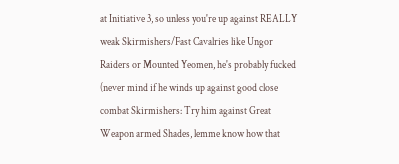at Initiative 3, so unless you're up against REALLY weak Skirmishers/Fast Cavalries like Ungor Raiders or Mounted Yeomen, he's probably fucked (never mind if he winds up against good close combat Skirmishers: Try him against Great Weapon armed Shades, lemme know how that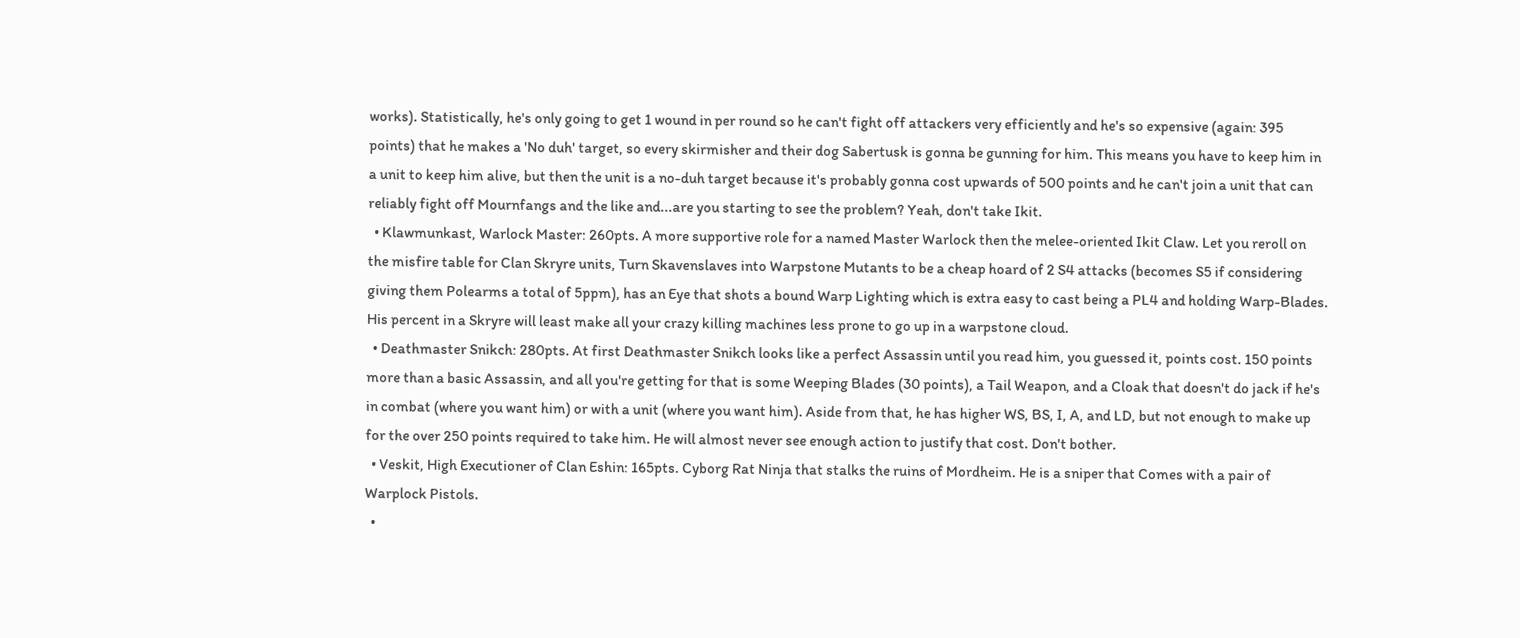works). Statistically, he's only going to get 1 wound in per round so he can't fight off attackers very efficiently and he's so expensive (again: 395 points) that he makes a 'No duh' target, so every skirmisher and their dog Sabertusk is gonna be gunning for him. This means you have to keep him in a unit to keep him alive, but then the unit is a no-duh target because it's probably gonna cost upwards of 500 points and he can't join a unit that can reliably fight off Mournfangs and the like and...are you starting to see the problem? Yeah, don't take Ikit.
  • Klawmunkast, Warlock Master: 260pts. A more supportive role for a named Master Warlock then the melee-oriented Ikit Claw. Let you reroll on the misfire table for Clan Skryre units, Turn Skavenslaves into Warpstone Mutants to be a cheap hoard of 2 S4 attacks (becomes S5 if considering giving them Polearms a total of 5ppm), has an Eye that shots a bound Warp Lighting which is extra easy to cast being a PL4 and holding Warp-Blades. His percent in a Skryre will least make all your crazy killing machines less prone to go up in a warpstone cloud.
  • Deathmaster Snikch: 280pts. At first Deathmaster Snikch looks like a perfect Assassin until you read him, you guessed it, points cost. 150 points more than a basic Assassin, and all you're getting for that is some Weeping Blades (30 points), a Tail Weapon, and a Cloak that doesn't do jack if he's in combat (where you want him) or with a unit (where you want him). Aside from that, he has higher WS, BS, I, A, and LD, but not enough to make up for the over 250 points required to take him. He will almost never see enough action to justify that cost. Don't bother.
  • Veskit, High Executioner of Clan Eshin: 165pts. Cyborg Rat Ninja that stalks the ruins of Mordheim. He is a sniper that Comes with a pair of Warplock Pistols.
  •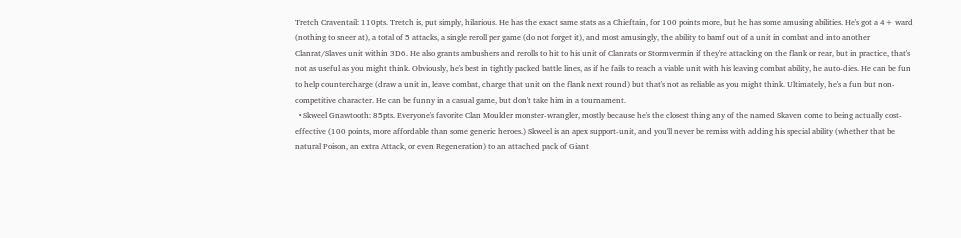Tretch Craventail: 110pts. Tretch is, put simply, hilarious. He has the exact same stats as a Chieftain, for 100 points more, but he has some amusing abilities. He's got a 4+ ward (nothing to sneer at), a total of 5 attacks, a single reroll per game (do not forget it), and most amusingly, the ability to bamf out of a unit in combat and into another Clanrat/Slaves unit within 3D6. He also grants ambushers and rerolls to hit to his unit of Clanrats or Stormvermin if they're attacking on the flank or rear, but in practice, that's not as useful as you might think. Obviously, he's best in tightly packed battle lines, as if he fails to reach a viable unit with his leaving combat ability, he auto-dies. He can be fun to help countercharge (draw a unit in, leave combat, charge that unit on the flank next round) but that's not as reliable as you might think. Ultimately, he's a fun but non-competitive character. He can be funny in a casual game, but don't take him in a tournament.
  • Skweel Gnawtooth: 85pts. Everyone's favorite Clan Moulder monster-wrangler, mostly because he's the closest thing any of the named Skaven come to being actually cost-effective (100 points, more affordable than some generic heroes.) Skweel is an apex support-unit, and you'll never be remiss with adding his special ability (whether that be natural Poison, an extra Attack, or even Regeneration) to an attached pack of Giant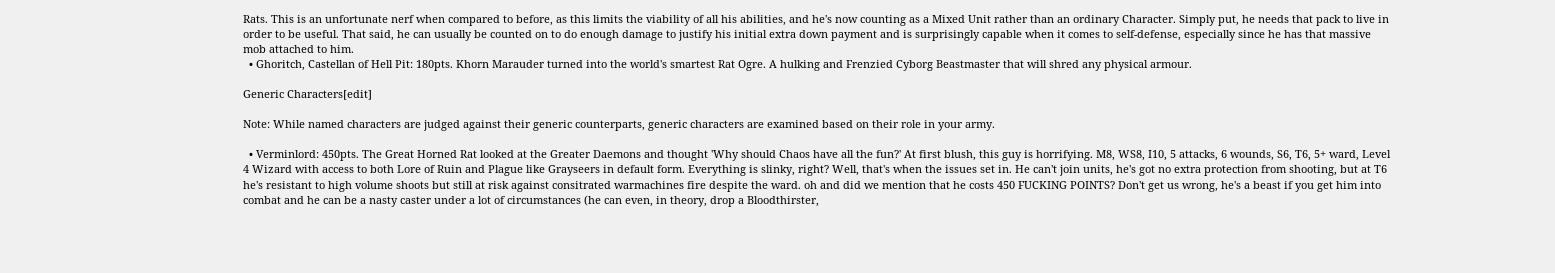Rats. This is an unfortunate nerf when compared to before, as this limits the viability of all his abilities, and he's now counting as a Mixed Unit rather than an ordinary Character. Simply put, he needs that pack to live in order to be useful. That said, he can usually be counted on to do enough damage to justify his initial extra down payment and is surprisingly capable when it comes to self-defense, especially since he has that massive mob attached to him.
  • Ghoritch, Castellan of Hell Pit: 180pts. Khorn Marauder turned into the world's smartest Rat Ogre. A hulking and Frenzied Cyborg Beastmaster that will shred any physical armour.

Generic Characters[edit]

Note: While named characters are judged against their generic counterparts, generic characters are examined based on their role in your army.

  • Verminlord: 450pts. The Great Horned Rat looked at the Greater Daemons and thought 'Why should Chaos have all the fun?' At first blush, this guy is horrifying. M8, WS8, I10, 5 attacks, 6 wounds, S6, T6, 5+ ward, Level 4 Wizard with access to both Lore of Ruin and Plague like Grayseers in default form. Everything is slinky, right? Well, that's when the issues set in. He can't join units, he's got no extra protection from shooting, but at T6 he's resistant to high volume shoots but still at risk against consitrated warmachines fire despite the ward. oh and did we mention that he costs 450 FUCKING POINTS? Don't get us wrong, he's a beast if you get him into combat and he can be a nasty caster under a lot of circumstances (he can even, in theory, drop a Bloodthirster,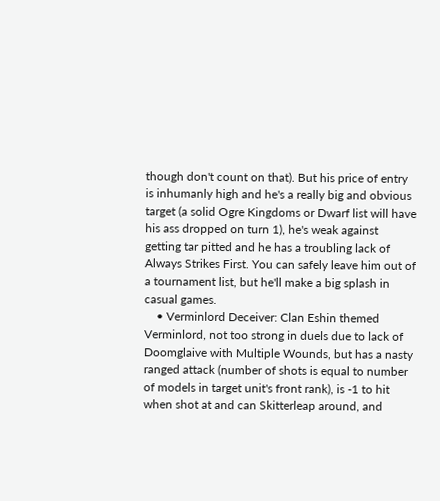though don't count on that). But his price of entry is inhumanly high and he's a really big and obvious target (a solid Ogre Kingdoms or Dwarf list will have his ass dropped on turn 1), he's weak against getting tar pitted and he has a troubling lack of Always Strikes First. You can safely leave him out of a tournament list, but he'll make a big splash in casual games.
    • Verminlord Deceiver: Clan Eshin themed Verminlord, not too strong in duels due to lack of Doomglaive with Multiple Wounds, but has a nasty ranged attack (number of shots is equal to number of models in target unit's front rank), is -1 to hit when shot at and can Skitterleap around, and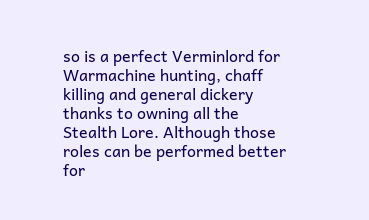so is a perfect Verminlord for Warmachine hunting, chaff killing and general dickery thanks to owning all the Stealth Lore. Although those roles can be performed better for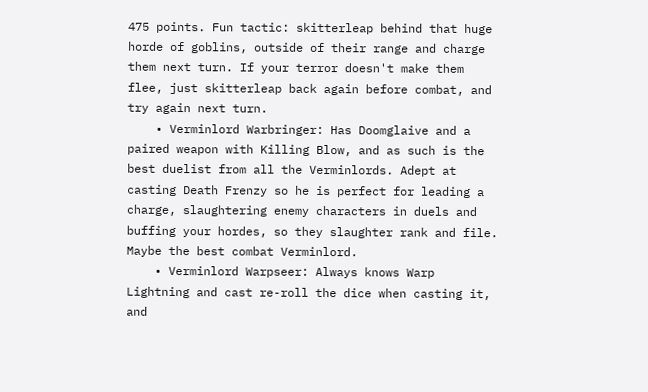475 points. Fun tactic: skitterleap behind that huge horde of goblins, outside of their range and charge them next turn. If your terror doesn't make them flee, just skitterleap back again before combat, and try again next turn.
    • Verminlord Warbringer: Has Doomglaive and a paired weapon with Killing Blow, and as such is the best duelist from all the Verminlords. Adept at casting Death Frenzy so he is perfect for leading a charge, slaughtering enemy characters in duels and buffing your hordes, so they slaughter rank and file. Maybe the best combat Verminlord.
    • Verminlord Warpseer: Always knows Warp Lightning and cast re-roll the dice when casting it, and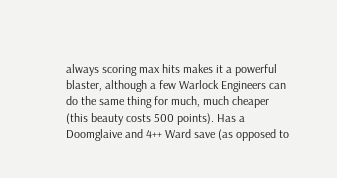always scoring max hits makes it a powerful blaster, although a few Warlock Engineers can do the same thing for much, much cheaper (this beauty costs 500 points). Has a Doomglaive and 4++ Ward save (as opposed to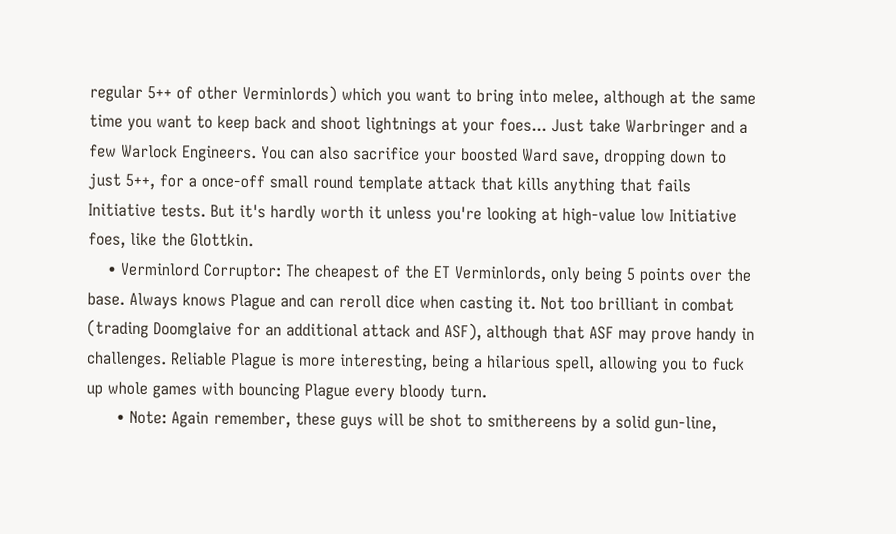regular 5++ of other Verminlords) which you want to bring into melee, although at the same time you want to keep back and shoot lightnings at your foes... Just take Warbringer and a few Warlock Engineers. You can also sacrifice your boosted Ward save, dropping down to just 5++, for a once-off small round template attack that kills anything that fails Initiative tests. But it's hardly worth it unless you're looking at high-value low Initiative foes, like the Glottkin.
    • Verminlord Corruptor: The cheapest of the ET Verminlords, only being 5 points over the base. Always knows Plague and can reroll dice when casting it. Not too brilliant in combat (trading Doomglaive for an additional attack and ASF), although that ASF may prove handy in challenges. Reliable Plague is more interesting, being a hilarious spell, allowing you to fuck up whole games with bouncing Plague every bloody turn.
      • Note: Again remember, these guys will be shot to smithereens by a solid gun-line,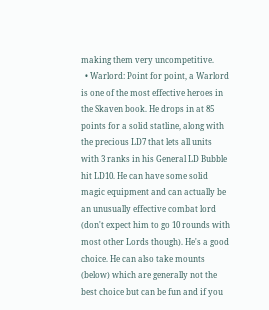making them very uncompetitive.
  • Warlord: Point for point, a Warlord is one of the most effective heroes in the Skaven book. He drops in at 85 points for a solid statline, along with the precious LD7 that lets all units with 3 ranks in his General LD Bubble hit LD10. He can have some solid magic equipment and can actually be an unusually effective combat lord (don't expect him to go 10 rounds with most other Lords though). He's a good choice. He can also take mounts (below) which are generally not the best choice but can be fun and if you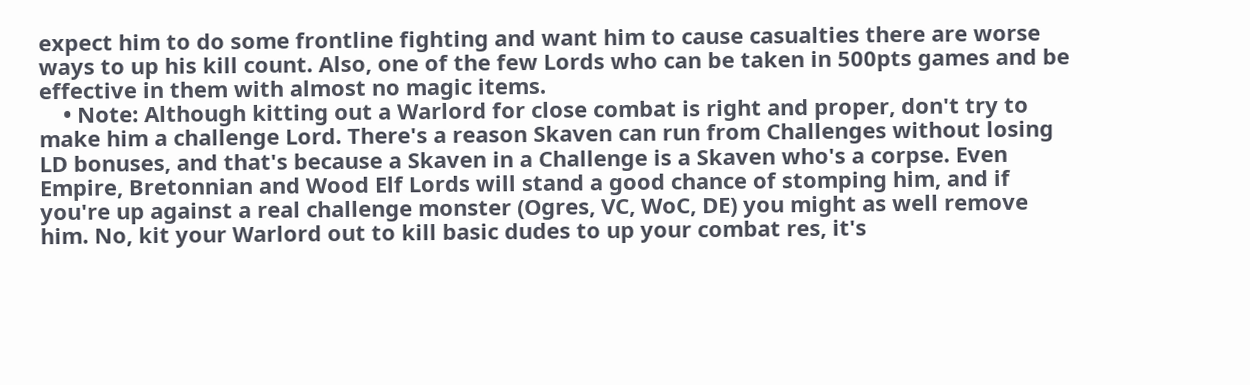expect him to do some frontline fighting and want him to cause casualties there are worse ways to up his kill count. Also, one of the few Lords who can be taken in 500pts games and be effective in them with almost no magic items.
    • Note: Although kitting out a Warlord for close combat is right and proper, don't try to make him a challenge Lord. There's a reason Skaven can run from Challenges without losing LD bonuses, and that's because a Skaven in a Challenge is a Skaven who's a corpse. Even Empire, Bretonnian and Wood Elf Lords will stand a good chance of stomping him, and if you're up against a real challenge monster (Ogres, VC, WoC, DE) you might as well remove him. No, kit your Warlord out to kill basic dudes to up your combat res, it's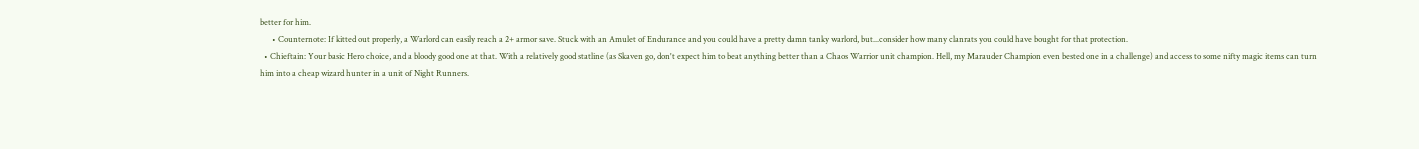better for him.
      • Counternote: If kitted out properly, a Warlord can easily reach a 2+ armor save. Stuck with an Amulet of Endurance and you could have a pretty damn tanky warlord, but...consider how many clanrats you could have bought for that protection.
  • Chieftain: Your basic Hero choice, and a bloody good one at that. With a relatively good statline (as Skaven go, don't expect him to beat anything better than a Chaos Warrior unit champion. Hell, my Marauder Champion even bested one in a challenge) and access to some nifty magic items can turn him into a cheap wizard hunter in a unit of Night Runners.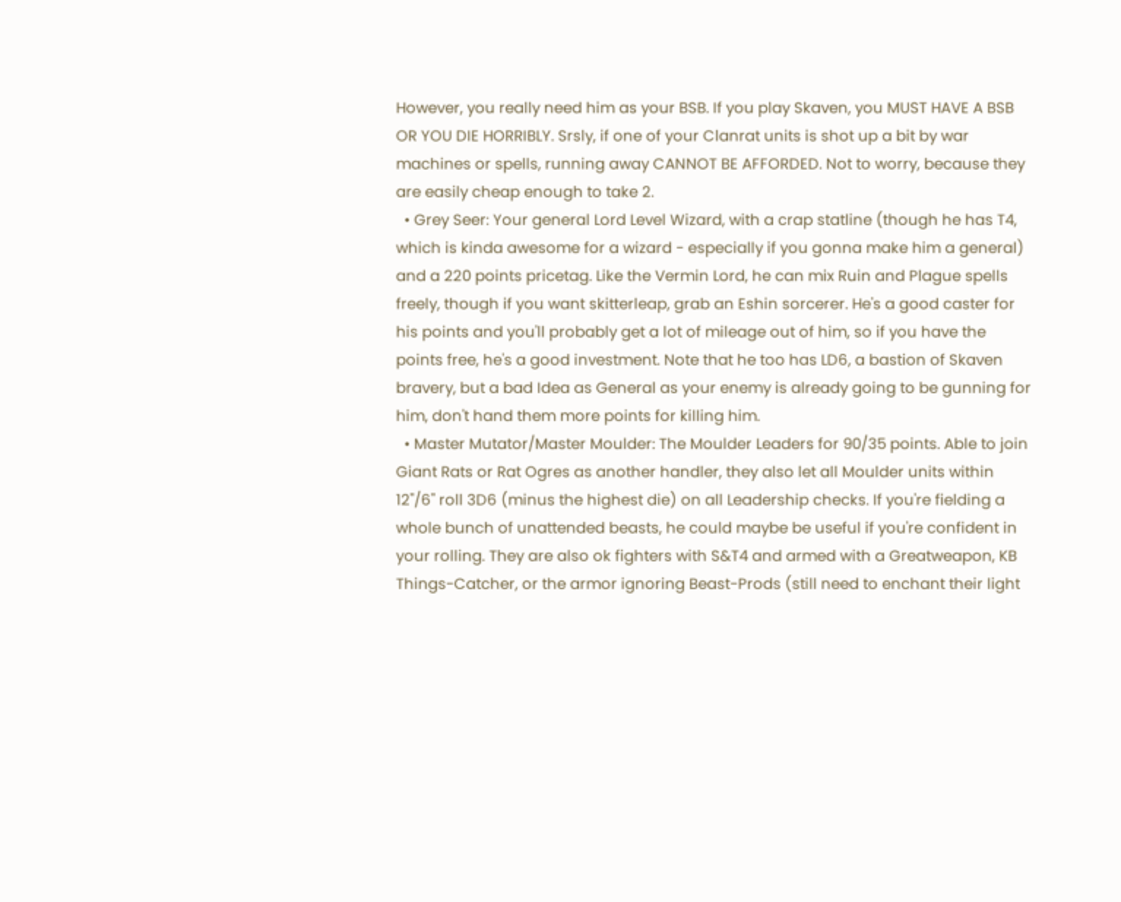However, you really need him as your BSB. If you play Skaven, you MUST HAVE A BSB OR YOU DIE HORRIBLY. Srsly, if one of your Clanrat units is shot up a bit by war machines or spells, running away CANNOT BE AFFORDED. Not to worry, because they are easily cheap enough to take 2.
  • Grey Seer: Your general Lord Level Wizard, with a crap statline (though he has T4, which is kinda awesome for a wizard - especially if you gonna make him a general) and a 220 points pricetag. Like the Vermin Lord, he can mix Ruin and Plague spells freely, though if you want skitterleap, grab an Eshin sorcerer. He's a good caster for his points and you'll probably get a lot of mileage out of him, so if you have the points free, he's a good investment. Note that he too has LD6, a bastion of Skaven bravery, but a bad Idea as General as your enemy is already going to be gunning for him, don't hand them more points for killing him.
  • Master Mutator/Master Moulder: The Moulder Leaders for 90/35 points. Able to join Giant Rats or Rat Ogres as another handler, they also let all Moulder units within 12"/6" roll 3D6 (minus the highest die) on all Leadership checks. If you're fielding a whole bunch of unattended beasts, he could maybe be useful if you're confident in your rolling. They are also ok fighters with S&T4 and armed with a Greatweapon, KB Things-Catcher, or the armor ignoring Beast-Prods (still need to enchant their light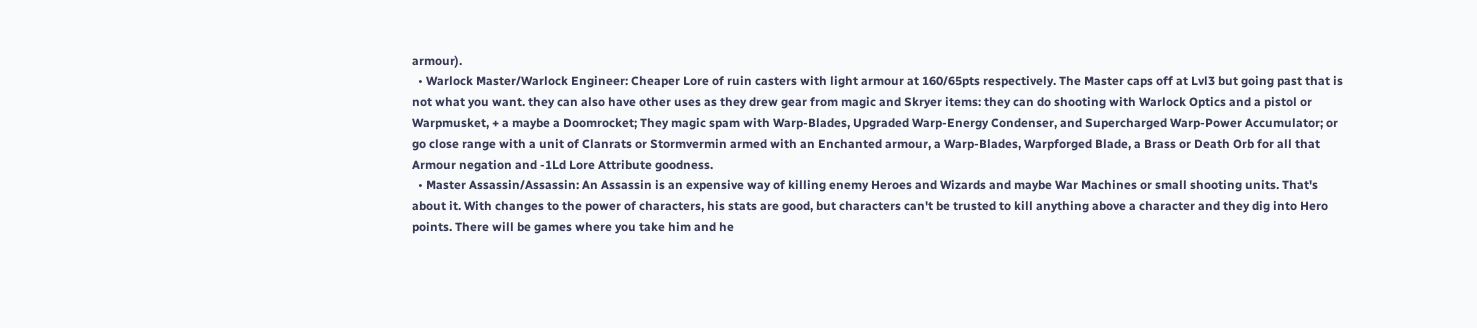armour).
  • Warlock Master/Warlock Engineer: Cheaper Lore of ruin casters with light armour at 160/65pts respectively. The Master caps off at Lvl3 but going past that is not what you want. they can also have other uses as they drew gear from magic and Skryer items: they can do shooting with Warlock Optics and a pistol or Warpmusket, + a maybe a Doomrocket; They magic spam with Warp-Blades, Upgraded Warp-Energy Condenser, and Supercharged Warp-Power Accumulator; or go close range with a unit of Clanrats or Stormvermin armed with an Enchanted armour, a Warp-Blades, Warpforged Blade, a Brass or Death Orb for all that Armour negation and -1Ld Lore Attribute goodness.
  • Master Assassin/Assassin: An Assassin is an expensive way of killing enemy Heroes and Wizards and maybe War Machines or small shooting units. That's about it. With changes to the power of characters, his stats are good, but characters can't be trusted to kill anything above a character and they dig into Hero points. There will be games where you take him and he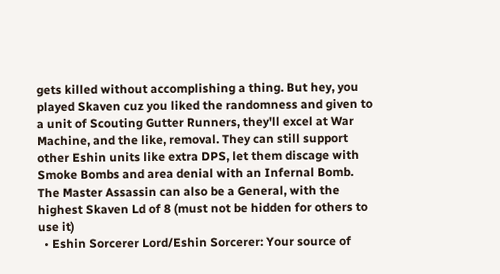gets killed without accomplishing a thing. But hey, you played Skaven cuz you liked the randomness and given to a unit of Scouting Gutter Runners, they'll excel at War Machine, and the like, removal. They can still support other Eshin units like extra DPS, let them discage with Smoke Bombs and area denial with an Infernal Bomb. The Master Assassin can also be a General, with the highest Skaven Ld of 8 (must not be hidden for others to use it)
  • Eshin Sorcerer Lord/Eshin Sorcerer: Your source of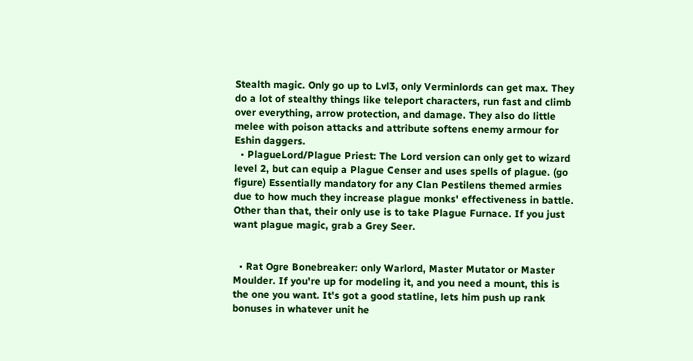Stealth magic. Only go up to Lvl3, only Verminlords can get max. They do a lot of stealthy things like teleport characters, run fast and climb over everything, arrow protection, and damage. They also do little melee with poison attacks and attribute softens enemy armour for Eshin daggers.
  • PlagueLord/Plague Priest: The Lord version can only get to wizard level 2, but can equip a Plague Censer and uses spells of plague. (go figure) Essentially mandatory for any Clan Pestilens themed armies due to how much they increase plague monks' effectiveness in battle. Other than that, their only use is to take Plague Furnace. If you just want plague magic, grab a Grey Seer.


  • Rat Ogre Bonebreaker: only Warlord, Master Mutator or Master Moulder. If you're up for modeling it, and you need a mount, this is the one you want. It's got a good statline, lets him push up rank bonuses in whatever unit he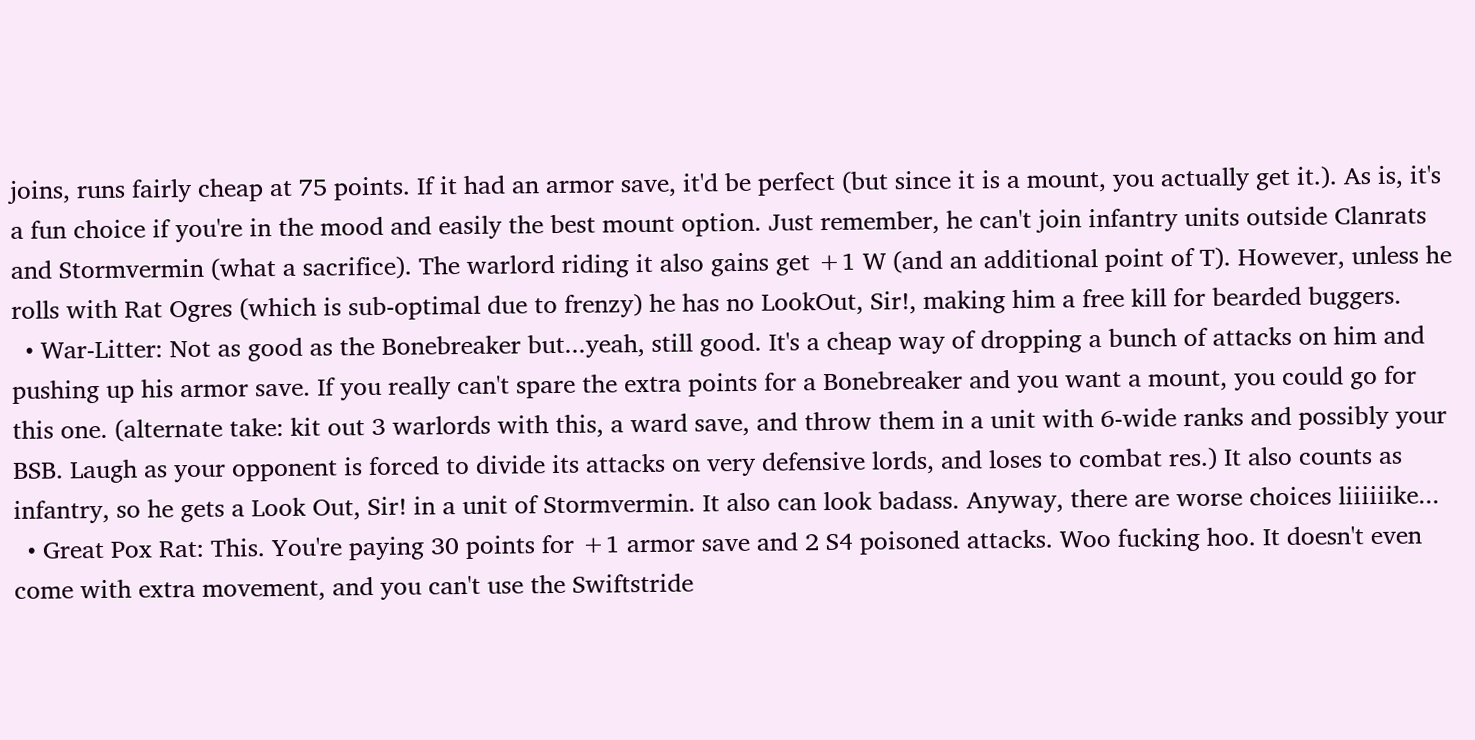joins, runs fairly cheap at 75 points. If it had an armor save, it'd be perfect (but since it is a mount, you actually get it.). As is, it's a fun choice if you're in the mood and easily the best mount option. Just remember, he can't join infantry units outside Clanrats and Stormvermin (what a sacrifice). The warlord riding it also gains get +1 W (and an additional point of T). However, unless he rolls with Rat Ogres (which is sub-optimal due to frenzy) he has no LookOut, Sir!, making him a free kill for bearded buggers.
  • War-Litter: Not as good as the Bonebreaker but...yeah, still good. It's a cheap way of dropping a bunch of attacks on him and pushing up his armor save. If you really can't spare the extra points for a Bonebreaker and you want a mount, you could go for this one. (alternate take: kit out 3 warlords with this, a ward save, and throw them in a unit with 6-wide ranks and possibly your BSB. Laugh as your opponent is forced to divide its attacks on very defensive lords, and loses to combat res.) It also counts as infantry, so he gets a Look Out, Sir! in a unit of Stormvermin. It also can look badass. Anyway, there are worse choices liiiiiike...
  • Great Pox Rat: This. You're paying 30 points for +1 armor save and 2 S4 poisoned attacks. Woo fucking hoo. It doesn't even come with extra movement, and you can't use the Swiftstride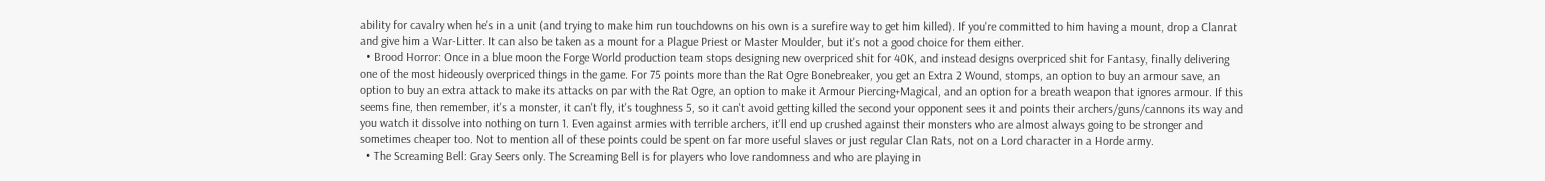ability for cavalry when he's in a unit (and trying to make him run touchdowns on his own is a surefire way to get him killed). If you're committed to him having a mount, drop a Clanrat and give him a War-Litter. It can also be taken as a mount for a Plague Priest or Master Moulder, but it's not a good choice for them either.
  • Brood Horror: Once in a blue moon the Forge World production team stops designing new overpriced shit for 40K, and instead designs overpriced shit for Fantasy, finally delivering one of the most hideously overpriced things in the game. For 75 points more than the Rat Ogre Bonebreaker, you get an Extra 2 Wound, stomps, an option to buy an armour save, an option to buy an extra attack to make its attacks on par with the Rat Ogre, an option to make it Armour Piercing+Magical, and an option for a breath weapon that ignores armour. If this seems fine, then remember, it's a monster, it can't fly, it's toughness 5, so it can't avoid getting killed the second your opponent sees it and points their archers/guns/cannons its way and you watch it dissolve into nothing on turn 1. Even against armies with terrible archers, it'll end up crushed against their monsters who are almost always going to be stronger and sometimes cheaper too. Not to mention all of these points could be spent on far more useful slaves or just regular Clan Rats, not on a Lord character in a Horde army.
  • The Screaming Bell: Gray Seers only. The Screaming Bell is for players who love randomness and who are playing in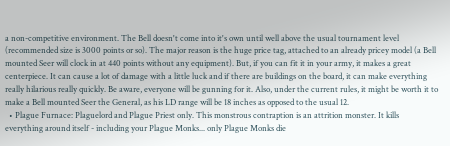a non-competitive environment. The Bell doesn't come into it's own until well above the usual tournament level (recommended size is 3000 points or so). The major reason is the huge price tag, attached to an already pricey model (a Bell mounted Seer will clock in at 440 points without any equipment). But, if you can fit it in your army, it makes a great centerpiece. It can cause a lot of damage with a little luck and if there are buildings on the board, it can make everything really hilarious really quickly. Be aware, everyone will be gunning for it. Also, under the current rules, it might be worth it to make a Bell mounted Seer the General, as his LD range will be 18 inches as opposed to the usual 12.
  • Plague Furnace: Plaguelord and Plague Priest only. This monstrous contraption is an attrition monster. It kills everything around itself - including your Plague Monks... only Plague Monks die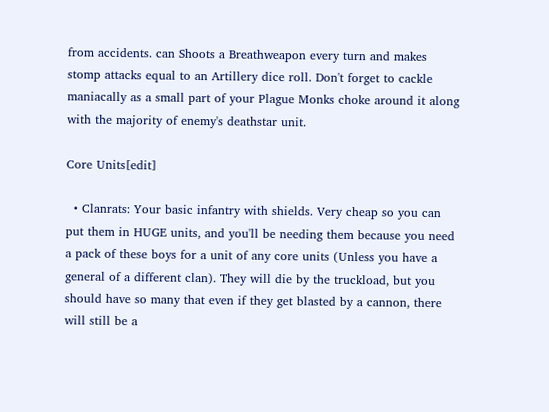from accidents. can Shoots a Breathweapon every turn and makes stomp attacks equal to an Artillery dice roll. Don't forget to cackle maniacally as a small part of your Plague Monks choke around it along with the majority of enemy's deathstar unit.

Core Units[edit]

  • Clanrats: Your basic infantry with shields. Very cheap so you can put them in HUGE units, and you'll be needing them because you need a pack of these boys for a unit of any core units (Unless you have a general of a different clan). They will die by the truckload, but you should have so many that even if they get blasted by a cannon, there will still be a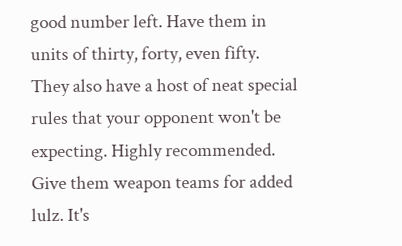good number left. Have them in units of thirty, forty, even fifty. They also have a host of neat special rules that your opponent won't be expecting. Highly recommended. Give them weapon teams for added lulz. It's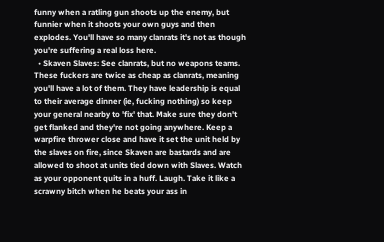funny when a ratling gun shoots up the enemy, but funnier when it shoots your own guys and then explodes. You'll have so many clanrats it's not as though you're suffering a real loss here.
  • Skaven Slaves: See clanrats, but no weapons teams. These fuckers are twice as cheap as clanrats, meaning you'll have a lot of them. They have leadership is equal to their average dinner (ie, fucking nothing) so keep your general nearby to 'fix' that. Make sure they don't get flanked and they're not going anywhere. Keep a warpfire thrower close and have it set the unit held by the slaves on fire, since Skaven are bastards and are allowed to shoot at units tied down with Slaves. Watch as your opponent quits in a huff. Laugh. Take it like a scrawny bitch when he beats your ass in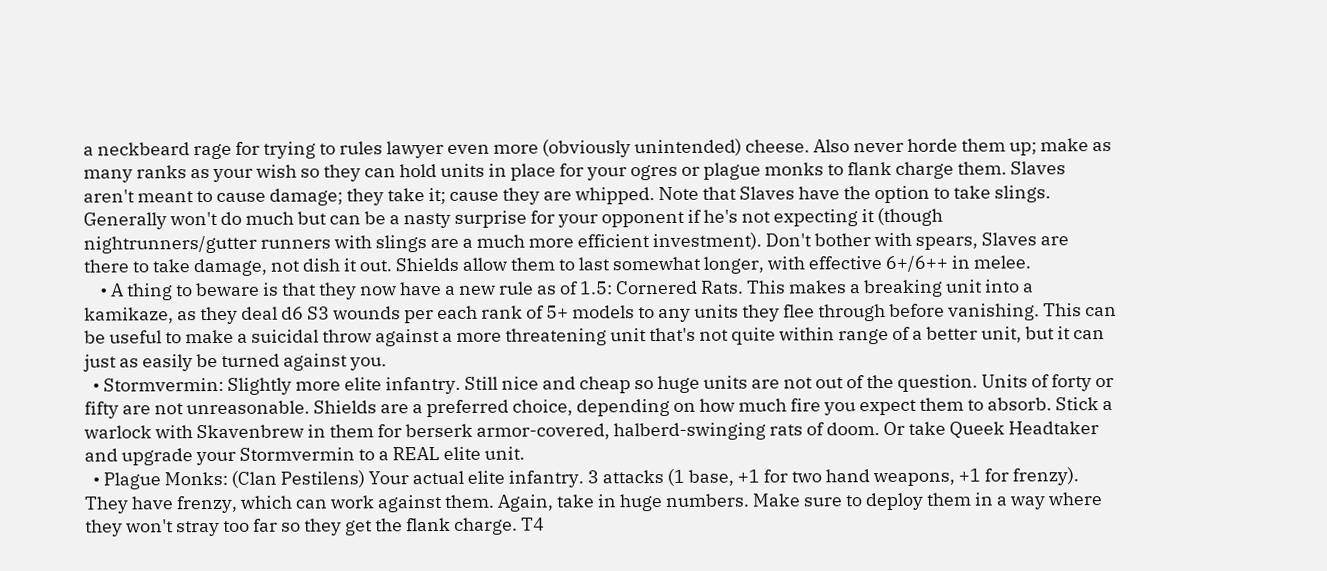a neckbeard rage for trying to rules lawyer even more (obviously unintended) cheese. Also never horde them up; make as many ranks as your wish so they can hold units in place for your ogres or plague monks to flank charge them. Slaves aren't meant to cause damage; they take it; cause they are whipped. Note that Slaves have the option to take slings. Generally won't do much but can be a nasty surprise for your opponent if he's not expecting it (though nightrunners/gutter runners with slings are a much more efficient investment). Don't bother with spears, Slaves are there to take damage, not dish it out. Shields allow them to last somewhat longer, with effective 6+/6++ in melee.
    • A thing to beware is that they now have a new rule as of 1.5: Cornered Rats. This makes a breaking unit into a kamikaze, as they deal d6 S3 wounds per each rank of 5+ models to any units they flee through before vanishing. This can be useful to make a suicidal throw against a more threatening unit that's not quite within range of a better unit, but it can just as easily be turned against you.
  • Stormvermin: Slightly more elite infantry. Still nice and cheap so huge units are not out of the question. Units of forty or fifty are not unreasonable. Shields are a preferred choice, depending on how much fire you expect them to absorb. Stick a warlock with Skavenbrew in them for berserk armor-covered, halberd-swinging rats of doom. Or take Queek Headtaker and upgrade your Stormvermin to a REAL elite unit.
  • Plague Monks: (Clan Pestilens) Your actual elite infantry. 3 attacks (1 base, +1 for two hand weapons, +1 for frenzy). They have frenzy, which can work against them. Again, take in huge numbers. Make sure to deploy them in a way where they won't stray too far so they get the flank charge. T4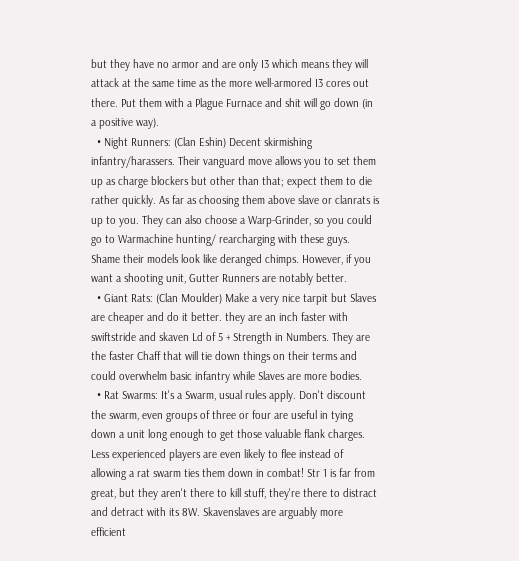but they have no armor and are only I3 which means they will attack at the same time as the more well-armored I3 cores out there. Put them with a Plague Furnace and shit will go down (in a positive way).
  • Night Runners: (Clan Eshin) Decent skirmishing infantry/harassers. Their vanguard move allows you to set them up as charge blockers but other than that; expect them to die rather quickly. As far as choosing them above slave or clanrats is up to you. They can also choose a Warp-Grinder, so you could go to Warmachine hunting/ rearcharging with these guys. Shame their models look like deranged chimps. However, if you want a shooting unit, Gutter Runners are notably better.
  • Giant Rats: (Clan Moulder) Make a very nice tarpit but Slaves are cheaper and do it better. they are an inch faster with swiftstride and skaven Ld of 5 + Strength in Numbers. They are the faster Chaff that will tie down things on their terms and could overwhelm basic infantry while Slaves are more bodies.
  • Rat Swarms: It's a Swarm, usual rules apply. Don't discount the swarm, even groups of three or four are useful in tying down a unit long enough to get those valuable flank charges. Less experienced players are even likely to flee instead of allowing a rat swarm ties them down in combat! Str 1 is far from great, but they aren't there to kill stuff, they're there to distract and detract with its 8W. Skavenslaves are arguably more efficient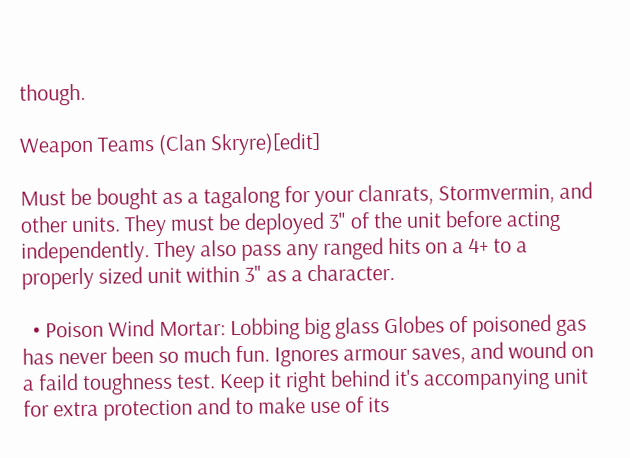though.

Weapon Teams (Clan Skryre)[edit]

Must be bought as a tagalong for your clanrats, Stormvermin, and other units. They must be deployed 3" of the unit before acting independently. They also pass any ranged hits on a 4+ to a properly sized unit within 3" as a character.

  • Poison Wind Mortar: Lobbing big glass Globes of poisoned gas has never been so much fun. Ignores armour saves, and wound on a faild toughness test. Keep it right behind it's accompanying unit for extra protection and to make use of its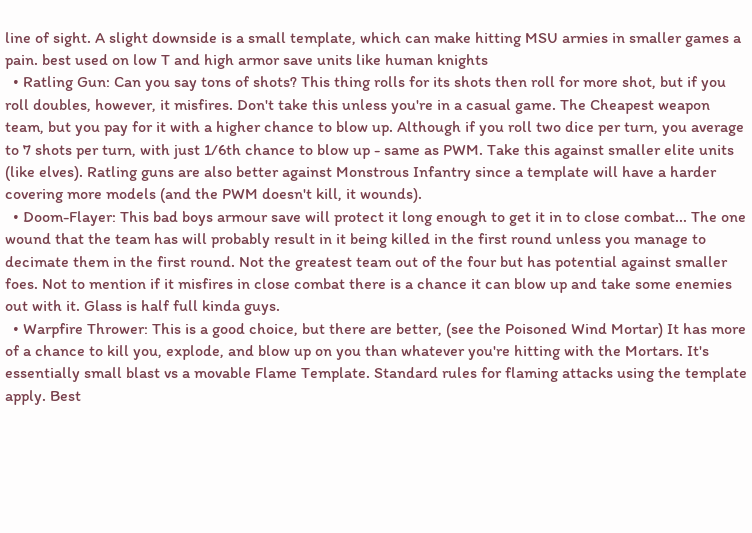line of sight. A slight downside is a small template, which can make hitting MSU armies in smaller games a pain. best used on low T and high armor save units like human knights
  • Ratling Gun: Can you say tons of shots? This thing rolls for its shots then roll for more shot, but if you roll doubles, however, it misfires. Don't take this unless you're in a casual game. The Cheapest weapon team, but you pay for it with a higher chance to blow up. Although if you roll two dice per turn, you average to 7 shots per turn, with just 1/6th chance to blow up - same as PWM. Take this against smaller elite units (like elves). Ratling guns are also better against Monstrous Infantry since a template will have a harder covering more models (and the PWM doesn't kill, it wounds).
  • Doom-Flayer: This bad boys armour save will protect it long enough to get it in to close combat... The one wound that the team has will probably result in it being killed in the first round unless you manage to decimate them in the first round. Not the greatest team out of the four but has potential against smaller foes. Not to mention if it misfires in close combat there is a chance it can blow up and take some enemies out with it. Glass is half full kinda guys.
  • Warpfire Thrower: This is a good choice, but there are better, (see the Poisoned Wind Mortar) It has more of a chance to kill you, explode, and blow up on you than whatever you're hitting with the Mortars. It's essentially small blast vs a movable Flame Template. Standard rules for flaming attacks using the template apply. Best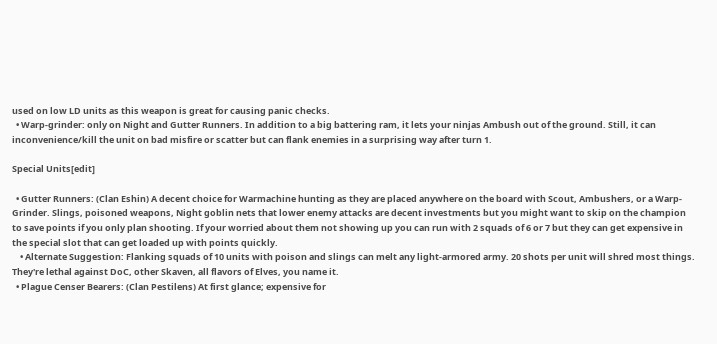used on low LD units as this weapon is great for causing panic checks.
  • Warp-grinder: only on Night and Gutter Runners. In addition to a big battering ram, it lets your ninjas Ambush out of the ground. Still, it can inconvenience/kill the unit on bad misfire or scatter but can flank enemies in a surprising way after turn 1.

Special Units[edit]

  • Gutter Runners: (Clan Eshin) A decent choice for Warmachine hunting as they are placed anywhere on the board with Scout, Ambushers, or a Warp-Grinder. Slings, poisoned weapons, Night goblin nets that lower enemy attacks are decent investments but you might want to skip on the champion to save points if you only plan shooting. If your worried about them not showing up you can run with 2 squads of 6 or 7 but they can get expensive in the special slot that can get loaded up with points quickly.
    • Alternate Suggestion: Flanking squads of 10 units with poison and slings can melt any light-armored army. 20 shots per unit will shred most things. They're lethal against DoC, other Skaven, all flavors of Elves, you name it.
  • Plague Censer Bearers: (Clan Pestilens) At first glance; expensive for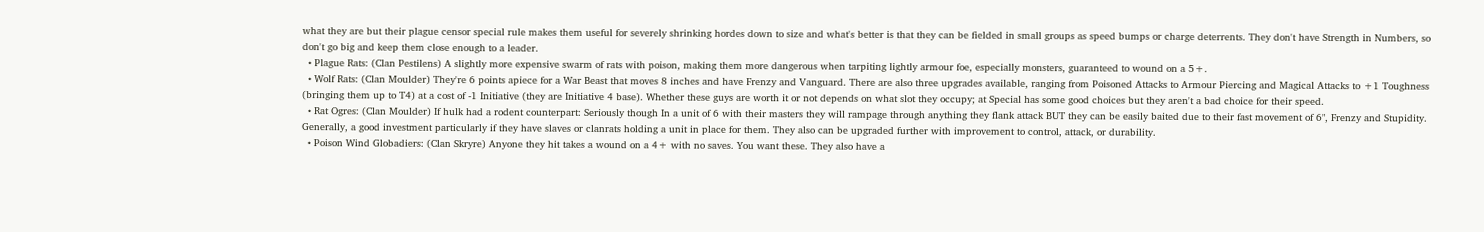what they are but their plague censor special rule makes them useful for severely shrinking hordes down to size and what's better is that they can be fielded in small groups as speed bumps or charge deterrents. They don't have Strength in Numbers, so don't go big and keep them close enough to a leader.
  • Plague Rats: (Clan Pestilens) A slightly more expensive swarm of rats with poison, making them more dangerous when tarpiting lightly armour foe, especially monsters, guaranteed to wound on a 5+.
  • Wolf Rats: (Clan Moulder) They're 6 points apiece for a War Beast that moves 8 inches and have Frenzy and Vanguard. There are also three upgrades available, ranging from Poisoned Attacks to Armour Piercing and Magical Attacks to +1 Toughness (bringing them up to T4) at a cost of -1 Initiative (they are Initiative 4 base). Whether these guys are worth it or not depends on what slot they occupy; at Special has some good choices but they aren't a bad choice for their speed.
  • Rat Ogres: (Clan Moulder) If hulk had a rodent counterpart: Seriously though In a unit of 6 with their masters they will rampage through anything they flank attack BUT they can be easily baited due to their fast movement of 6", Frenzy and Stupidity. Generally, a good investment particularly if they have slaves or clanrats holding a unit in place for them. They also can be upgraded further with improvement to control, attack, or durability.
  • Poison Wind Globadiers: (Clan Skryre) Anyone they hit takes a wound on a 4+ with no saves. You want these. They also have a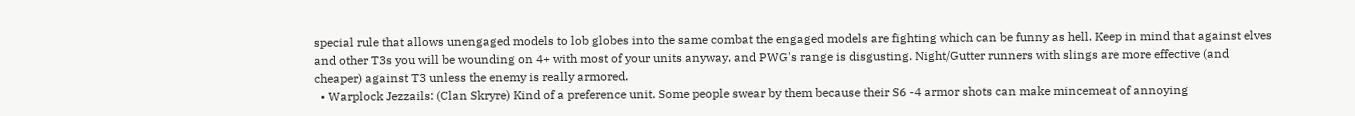special rule that allows unengaged models to lob globes into the same combat the engaged models are fighting which can be funny as hell. Keep in mind that against elves and other T3s you will be wounding on 4+ with most of your units anyway, and PWG's range is disgusting. Night/Gutter runners with slings are more effective (and cheaper) against T3 unless the enemy is really armored.
  • Warplock Jezzails: (Clan Skryre) Kind of a preference unit. Some people swear by them because their S6 -4 armor shots can make mincemeat of annoying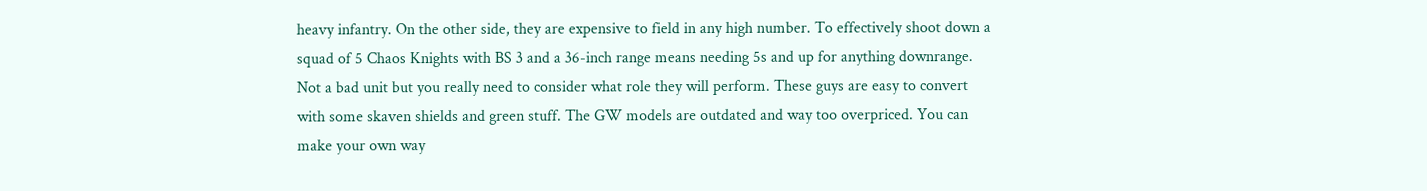heavy infantry. On the other side, they are expensive to field in any high number. To effectively shoot down a squad of 5 Chaos Knights with BS 3 and a 36-inch range means needing 5s and up for anything downrange. Not a bad unit but you really need to consider what role they will perform. These guys are easy to convert with some skaven shields and green stuff. The GW models are outdated and way too overpriced. You can make your own way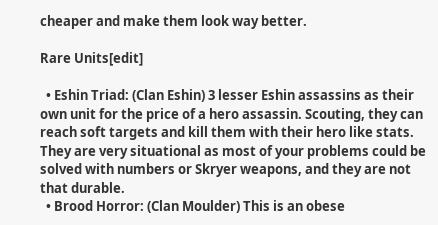cheaper and make them look way better.

Rare Units[edit]

  • Eshin Triad: (Clan Eshin) 3 lesser Eshin assassins as their own unit for the price of a hero assassin. Scouting, they can reach soft targets and kill them with their hero like stats. They are very situational as most of your problems could be solved with numbers or Skryer weapons, and they are not that durable.
  • Brood Horror: (Clan Moulder) This is an obese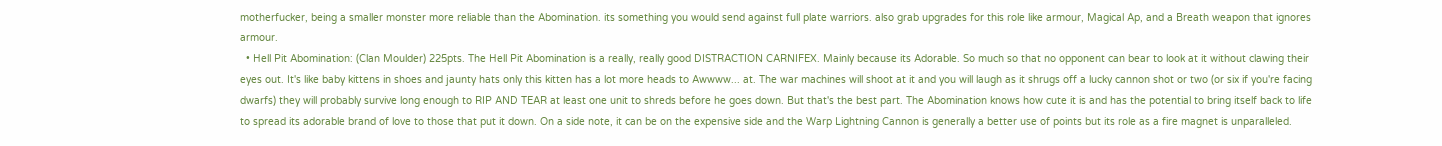motherfucker, being a smaller monster more reliable than the Abomination. its something you would send against full plate warriors. also grab upgrades for this role like armour, Magical Ap, and a Breath weapon that ignores armour.
  • Hell Pit Abomination: (Clan Moulder) 225pts. The Hell Pit Abomination is a really, really good DISTRACTION CARNIFEX. Mainly because its Adorable. So much so that no opponent can bear to look at it without clawing their eyes out. It's like baby kittens in shoes and jaunty hats only this kitten has a lot more heads to Awwww... at. The war machines will shoot at it and you will laugh as it shrugs off a lucky cannon shot or two (or six if you're facing dwarfs) they will probably survive long enough to RIP AND TEAR at least one unit to shreds before he goes down. But that's the best part. The Abomination knows how cute it is and has the potential to bring itself back to life to spread its adorable brand of love to those that put it down. On a side note, it can be on the expensive side and the Warp Lightning Cannon is generally a better use of points but its role as a fire magnet is unparalleled.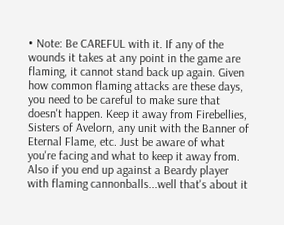• Note: Be CAREFUL with it. If any of the wounds it takes at any point in the game are flaming, it cannot stand back up again. Given how common flaming attacks are these days, you need to be careful to make sure that doesn't happen. Keep it away from Firebellies, Sisters of Avelorn, any unit with the Banner of Eternal Flame, etc. Just be aware of what you're facing and what to keep it away from. Also if you end up against a Beardy player with flaming cannonballs...well that's about it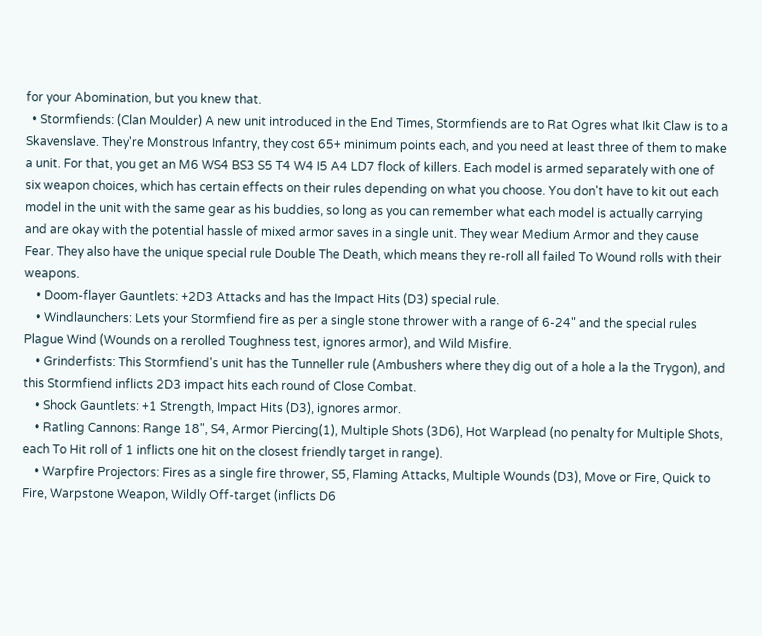for your Abomination, but you knew that.
  • Stormfiends: (Clan Moulder) A new unit introduced in the End Times, Stormfiends are to Rat Ogres what Ikit Claw is to a Skavenslave. They're Monstrous Infantry, they cost 65+ minimum points each, and you need at least three of them to make a unit. For that, you get an M6 WS4 BS3 S5 T4 W4 I5 A4 LD7 flock of killers. Each model is armed separately with one of six weapon choices, which has certain effects on their rules depending on what you choose. You don't have to kit out each model in the unit with the same gear as his buddies, so long as you can remember what each model is actually carrying and are okay with the potential hassle of mixed armor saves in a single unit. They wear Medium Armor and they cause Fear. They also have the unique special rule Double The Death, which means they re-roll all failed To Wound rolls with their weapons.
    • Doom-flayer Gauntlets: +2D3 Attacks and has the Impact Hits (D3) special rule.
    • Windlaunchers: Lets your Stormfiend fire as per a single stone thrower with a range of 6-24" and the special rules Plague Wind (Wounds on a rerolled Toughness test, ignores armor), and Wild Misfire.
    • Grinderfists: This Stormfiend's unit has the Tunneller rule (Ambushers where they dig out of a hole a la the Trygon), and this Stormfiend inflicts 2D3 impact hits each round of Close Combat.
    • Shock Gauntlets: +1 Strength, Impact Hits (D3), ignores armor.
    • Ratling Cannons: Range 18", S4, Armor Piercing(1), Multiple Shots (3D6), Hot Warplead (no penalty for Multiple Shots, each To Hit roll of 1 inflicts one hit on the closest friendly target in range).
    • Warpfire Projectors: Fires as a single fire thrower, S5, Flaming Attacks, Multiple Wounds (D3), Move or Fire, Quick to Fire, Warpstone Weapon, Wildly Off-target (inflicts D6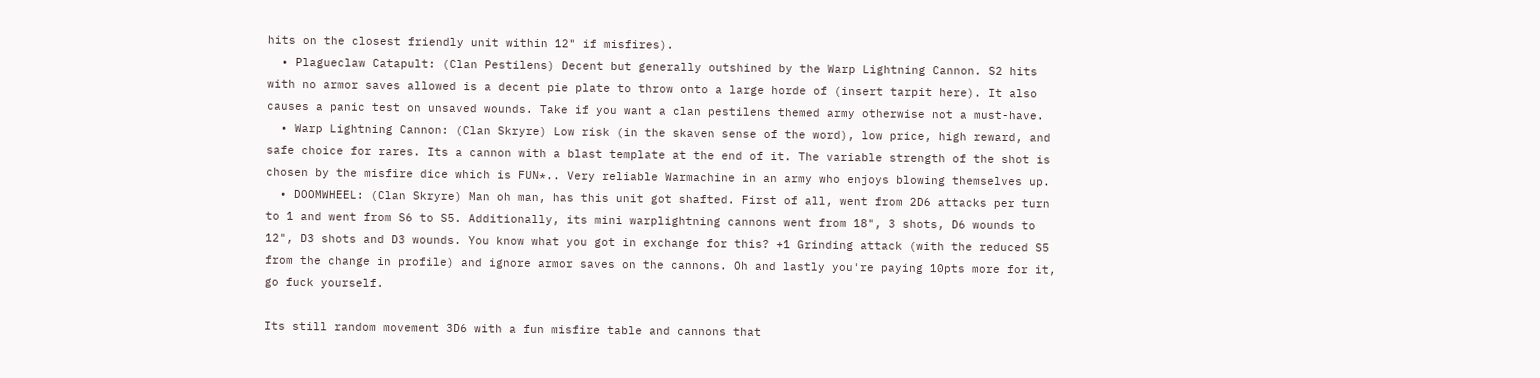hits on the closest friendly unit within 12" if misfires).
  • Plagueclaw Catapult: (Clan Pestilens) Decent but generally outshined by the Warp Lightning Cannon. S2 hits with no armor saves allowed is a decent pie plate to throw onto a large horde of (insert tarpit here). It also causes a panic test on unsaved wounds. Take if you want a clan pestilens themed army otherwise not a must-have.
  • Warp Lightning Cannon: (Clan Skryre) Low risk (in the skaven sense of the word), low price, high reward, and safe choice for rares. Its a cannon with a blast template at the end of it. The variable strength of the shot is chosen by the misfire dice which is FUN*.. Very reliable Warmachine in an army who enjoys blowing themselves up.
  • DOOMWHEEL: (Clan Skryre) Man oh man, has this unit got shafted. First of all, went from 2D6 attacks per turn to 1 and went from S6 to S5. Additionally, its mini warplightning cannons went from 18", 3 shots, D6 wounds to 12", D3 shots and D3 wounds. You know what you got in exchange for this? +1 Grinding attack (with the reduced S5 from the change in profile) and ignore armor saves on the cannons. Oh and lastly you're paying 10pts more for it, go fuck yourself.

Its still random movement 3D6 with a fun misfire table and cannons that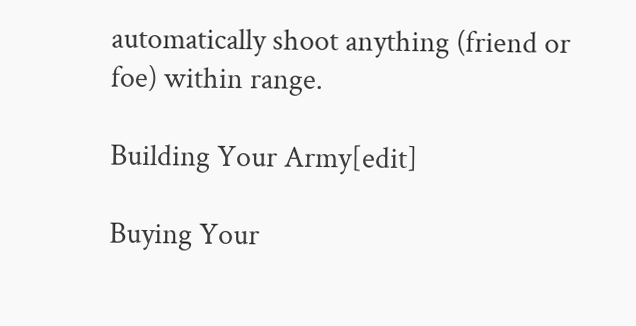automatically shoot anything (friend or foe) within range.

Building Your Army[edit]

Buying Your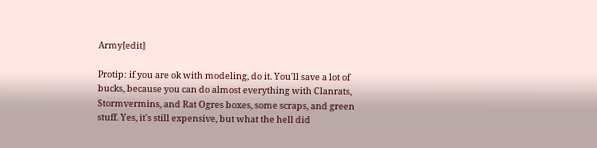Army[edit]

Protip: if you are ok with modeling, do it. You'll save a lot of bucks, because you can do almost everything with Clanrats, Stormvermins, and Rat Ogres boxes, some scraps, and green stuff. Yes, it's still expensive, but what the hell did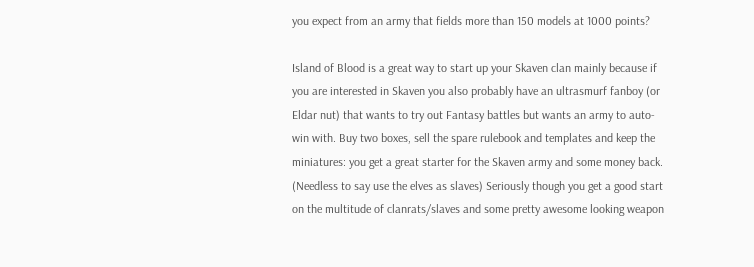you expect from an army that fields more than 150 models at 1000 points?

Island of Blood is a great way to start up your Skaven clan mainly because if you are interested in Skaven you also probably have an ultrasmurf fanboy (or Eldar nut) that wants to try out Fantasy battles but wants an army to auto-win with. Buy two boxes, sell the spare rulebook and templates and keep the miniatures: you get a great starter for the Skaven army and some money back. (Needless to say use the elves as slaves) Seriously though you get a good start on the multitude of clanrats/slaves and some pretty awesome looking weapon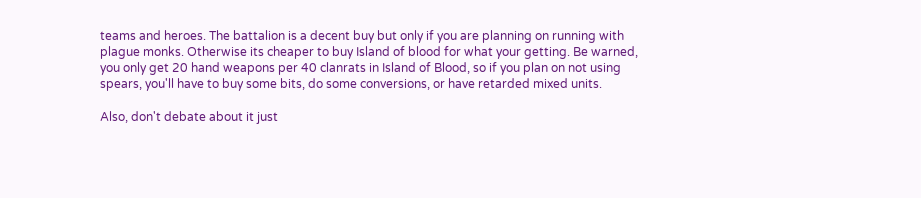teams and heroes. The battalion is a decent buy but only if you are planning on running with plague monks. Otherwise its cheaper to buy Island of blood for what your getting. Be warned, you only get 20 hand weapons per 40 clanrats in Island of Blood, so if you plan on not using spears, you'll have to buy some bits, do some conversions, or have retarded mixed units.

Also, don't debate about it just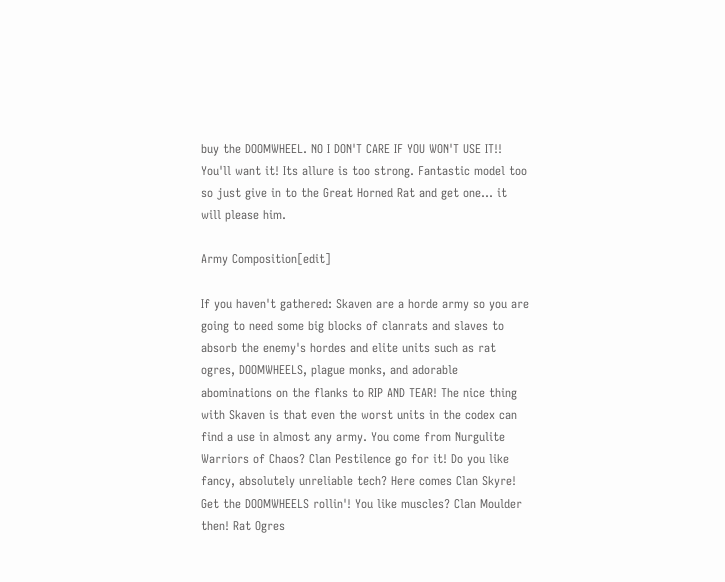buy the DOOMWHEEL. NO I DON'T CARE IF YOU WON'T USE IT!! You'll want it! Its allure is too strong. Fantastic model too so just give in to the Great Horned Rat and get one... it will please him.

Army Composition[edit]

If you haven't gathered: Skaven are a horde army so you are going to need some big blocks of clanrats and slaves to absorb the enemy's hordes and elite units such as rat ogres, DOOMWHEELS, plague monks, and adorable abominations on the flanks to RIP AND TEAR! The nice thing with Skaven is that even the worst units in the codex can find a use in almost any army. You come from Nurgulite Warriors of Chaos? Clan Pestilence go for it! Do you like fancy, absolutely unreliable tech? Here comes Clan Skyre! Get the DOOMWHEELS rollin'! You like muscles? Clan Moulder then! Rat Ogres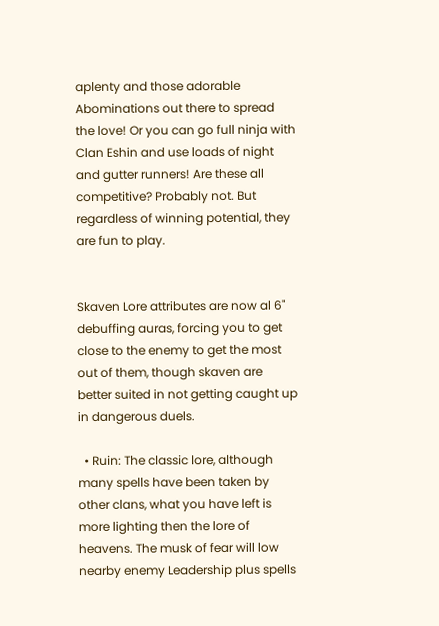aplenty and those adorable Abominations out there to spread the love! Or you can go full ninja with Clan Eshin and use loads of night and gutter runners! Are these all competitive? Probably not. But regardless of winning potential, they are fun to play.


Skaven Lore attributes are now al 6" debuffing auras, forcing you to get close to the enemy to get the most out of them, though skaven are better suited in not getting caught up in dangerous duels.

  • Ruin: The classic lore, although many spells have been taken by other clans, what you have left is more lighting then the lore of heavens. The musk of fear will low nearby enemy Leadership plus spells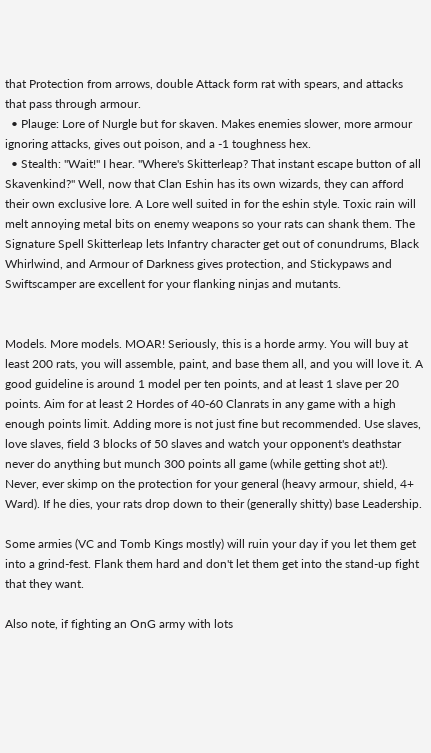that Protection from arrows, double Attack form rat with spears, and attacks that pass through armour.
  • Plauge: Lore of Nurgle but for skaven. Makes enemies slower, more armour ignoring attacks, gives out poison, and a -1 toughness hex.
  • Stealth: "Wait!" I hear. "Where's Skitterleap? That instant escape button of all Skavenkind?" Well, now that Clan Eshin has its own wizards, they can afford their own exclusive lore. A Lore well suited in for the eshin style. Toxic rain will melt annoying metal bits on enemy weapons so your rats can shank them. The Signature Spell Skitterleap lets Infantry character get out of conundrums, Black Whirlwind, and Armour of Darkness gives protection, and Stickypaws and Swiftscamper are excellent for your flanking ninjas and mutants.


Models. More models. MOAR! Seriously, this is a horde army. You will buy at least 200 rats, you will assemble, paint, and base them all, and you will love it. A good guideline is around 1 model per ten points, and at least 1 slave per 20 points. Aim for at least 2 Hordes of 40-60 Clanrats in any game with a high enough points limit. Adding more is not just fine but recommended. Use slaves, love slaves, field 3 blocks of 50 slaves and watch your opponent's deathstar never do anything but munch 300 points all game (while getting shot at!). Never, ever skimp on the protection for your general (heavy armour, shield, 4+ Ward). If he dies, your rats drop down to their (generally shitty) base Leadership.

Some armies (VC and Tomb Kings mostly) will ruin your day if you let them get into a grind-fest. Flank them hard and don't let them get into the stand-up fight that they want.

Also note, if fighting an OnG army with lots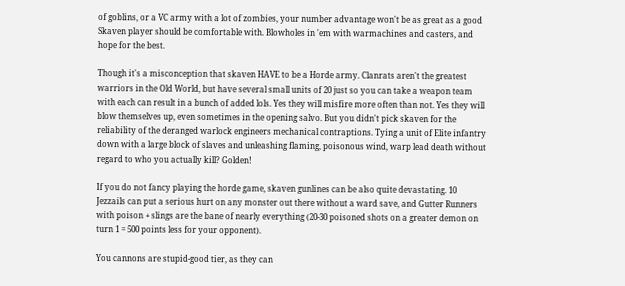of goblins, or a VC army with a lot of zombies, your number advantage won't be as great as a good Skaven player should be comfortable with. Blowholes in 'em with warmachines and casters, and hope for the best.

Though it's a misconception that skaven HAVE to be a Horde army. Clanrats aren't the greatest warriors in the Old World, but have several small units of 20 just so you can take a weapon team with each can result in a bunch of added lols. Yes they will misfire more often than not. Yes they will blow themselves up, even sometimes in the opening salvo. But you didn't pick skaven for the reliability of the deranged warlock engineers mechanical contraptions. Tying a unit of Elite infantry down with a large block of slaves and unleashing flaming, poisonous wind, warp lead death without regard to who you actually kill? Golden!

If you do not fancy playing the horde game, skaven gunlines can be also quite devastating. 10 Jezzails can put a serious hurt on any monster out there without a ward save, and Gutter Runners with poison + slings are the bane of nearly everything (20-30 poisoned shots on a greater demon on turn 1 = 500 points less for your opponent).

You cannons are stupid-good tier, as they can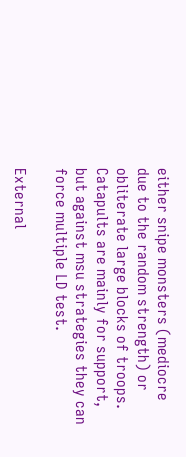either snipe monsters (mediocre due to the random strength) or obliterate large blocks of troops. Catapults are mainly for support, but against msu strategies they can force multiple LD test.

External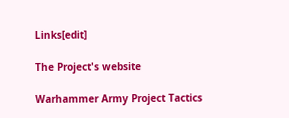Links[edit]

The Project's website

Warhammer Army Project Tactics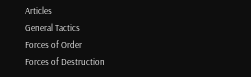Articles
General Tactics
Forces of Order
Forces of Destruction